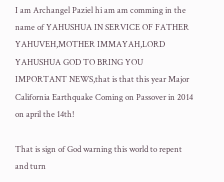I am Archangel Paziel hi am am comming in the name of YAHUSHUA IN SERVICE OF FATHER YAHUVEH,MOTHER IMMAYAH,LORD YAHUSHUA GOD TO BRING YOU IMPORTANT NEWS,that is that this year Major California Earthquake Coming on Passover in 2014 on april the 14th!

That is sign of God warning this world to repent and turn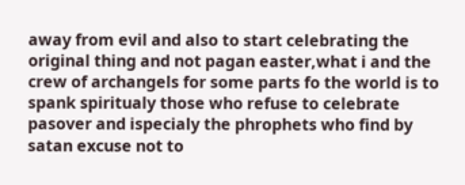away from evil and also to start celebrating the original thing and not pagan easter,what i and the crew of archangels for some parts fo the world is to spank spiritualy those who refuse to celebrate pasover and ispecialy the phrophets who find by satan excuse not to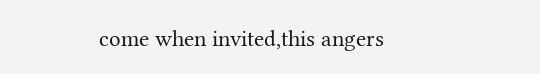come when invited,this angers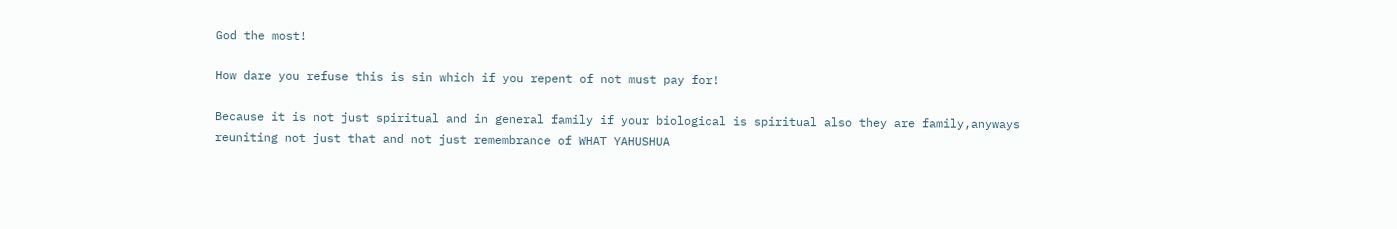God the most!

How dare you refuse this is sin which if you repent of not must pay for!

Because it is not just spiritual and in general family if your biological is spiritual also they are family,anyways reuniting not just that and not just remembrance of WHAT YAHUSHUA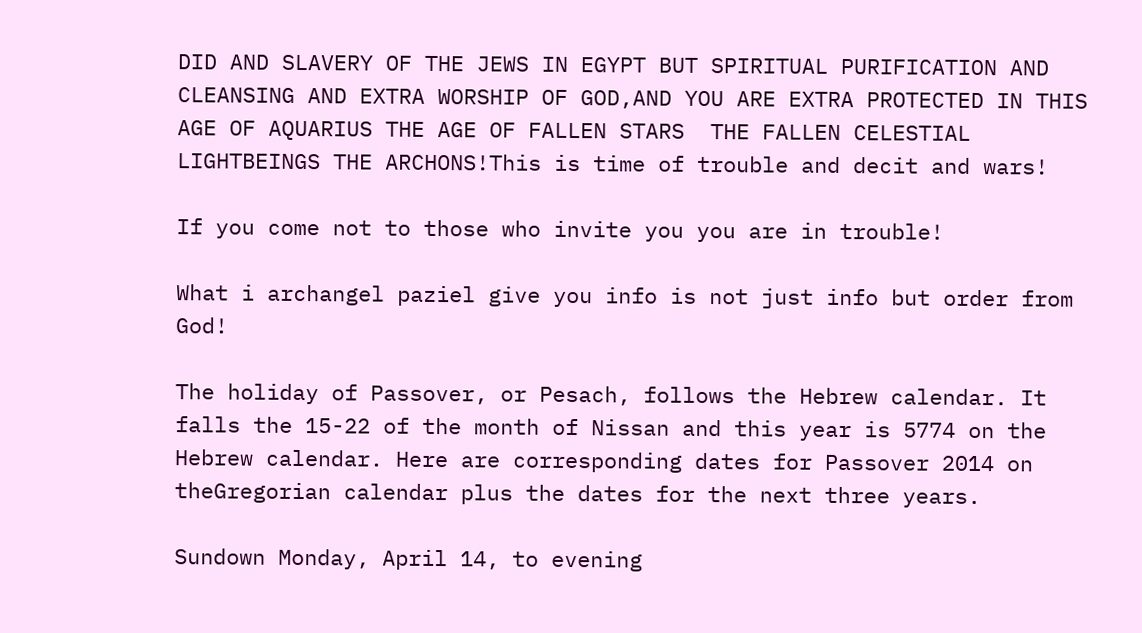DID AND SLAVERY OF THE JEWS IN EGYPT BUT SPIRITUAL PURIFICATION AND CLEANSING AND EXTRA WORSHIP OF GOD,AND YOU ARE EXTRA PROTECTED IN THIS AGE OF AQUARIUS THE AGE OF FALLEN STARS  THE FALLEN CELESTIAL LIGHTBEINGS THE ARCHONS!This is time of trouble and decit and wars!

If you come not to those who invite you you are in trouble!

What i archangel paziel give you info is not just info but order from God!

The holiday of Passover, or Pesach, follows the Hebrew calendar. It falls the 15-22 of the month of Nissan and this year is 5774 on the Hebrew calendar. Here are corresponding dates for Passover 2014 on theGregorian calendar plus the dates for the next three years.

Sundown Monday, April 14, to evening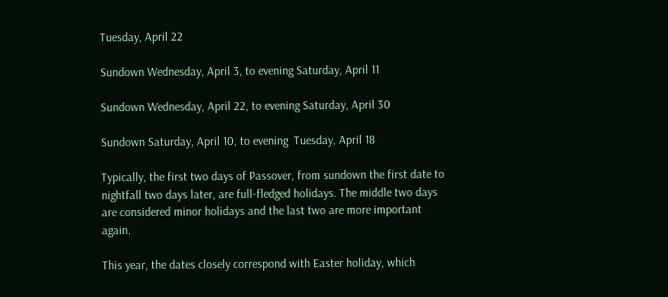Tuesday, April 22

Sundown Wednesday, April 3, to evening Saturday, April 11

Sundown Wednesday, April 22, to evening Saturday, April 30

Sundown Saturday, April 10, to evening  Tuesday, April 18

Typically, the first two days of Passover, from sundown the first date to nightfall two days later, are full-fledged holidays. The middle two days are considered minor holidays and the last two are more important again.

This year, the dates closely correspond with Easter holiday, which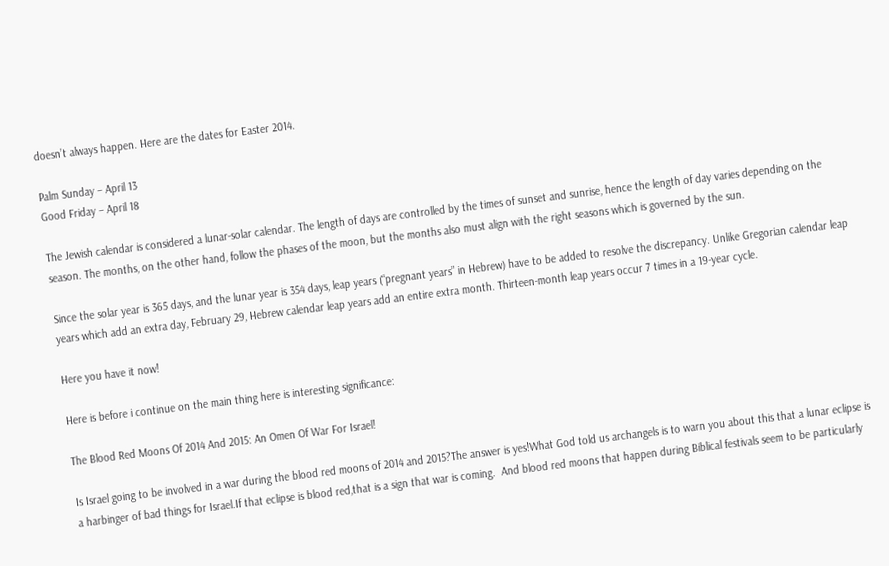doesn’t always happen. Here are the dates for Easter 2014.

Palm Sunday – April 13
Good Friday – April 18

The Jewish calendar is considered a lunar-solar calendar. The length of days are controlled by the times of sunset and sunrise, hence the length of day varies depending on the season. The months, on the other hand, follow the phases of the moon, but the months also must align with the right seasons which is governed by the sun.

Since the solar year is 365 days, and the lunar year is 354 days, leap years (“pregnant years” in Hebrew) have to be added to resolve the discrepancy. Unlike Gregorian calendar leap years which add an extra day, February 29, Hebrew calendar leap years add an entire extra month. Thirteen-month leap years occur 7 times in a 19-year cycle.

Here you have it now!

Here is before i continue on the main thing here is interesting significance:

The Blood Red Moons Of 2014 And 2015: An Omen Of War For Israel!

Is Israel going to be involved in a war during the blood red moons of 2014 and 2015?The answer is yes!What God told us archangels is to warn you about this that a lunar eclipse is a harbinger of bad things for Israel.If that eclipse is blood red,that is a sign that war is coming.  And blood red moons that happen during Biblical festivals seem to be particularly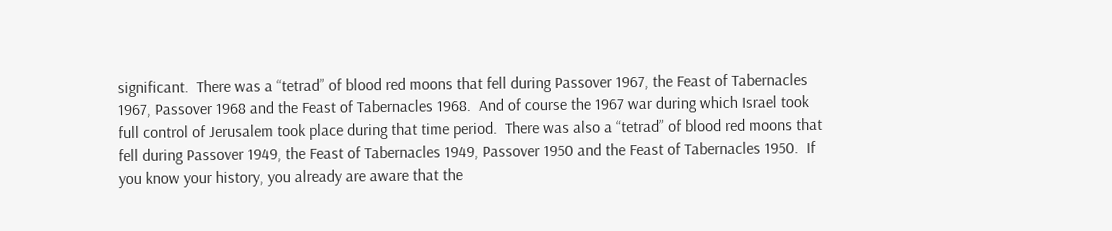significant.  There was a “tetrad” of blood red moons that fell during Passover 1967, the Feast of Tabernacles 1967, Passover 1968 and the Feast of Tabernacles 1968.  And of course the 1967 war during which Israel took full control of Jerusalem took place during that time period.  There was also a “tetrad” of blood red moons that fell during Passover 1949, the Feast of Tabernacles 1949, Passover 1950 and the Feast of Tabernacles 1950.  If you know your history, you already are aware that the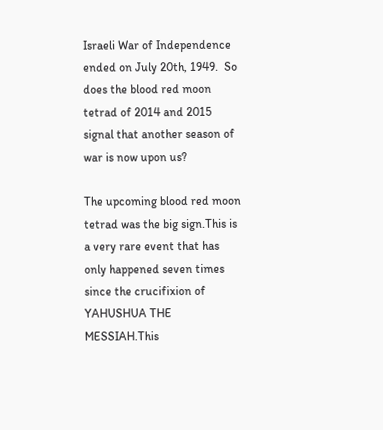Israeli War of Independence ended on July 20th, 1949.  So does the blood red moon tetrad of 2014 and 2015 signal that another season of war is now upon us?

The upcoming blood red moon tetrad was the big sign.This is a very rare event that has only happened seven times since the crucifixion of YAHUSHUA THE MESSIAH.This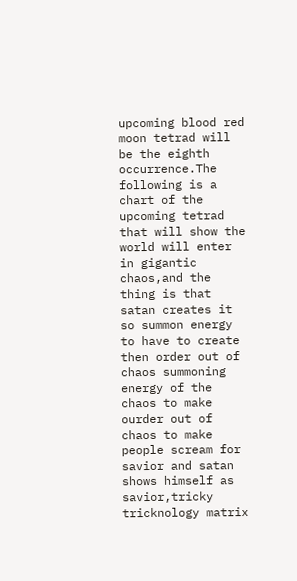upcoming blood red moon tetrad will be the eighth occurrence.The following is a chart of the upcoming tetrad that will show the world will enter in gigantic chaos,and the thing is that satan creates it so summon energy to have to create then order out of chaos summoning energy of the chaos to make ourder out of chaos to make people scream for savior and satan shows himself as savior,tricky tricknology matrix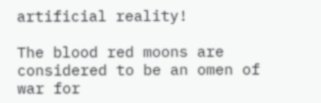artificial reality!

The blood red moons are considered to be an omen of war for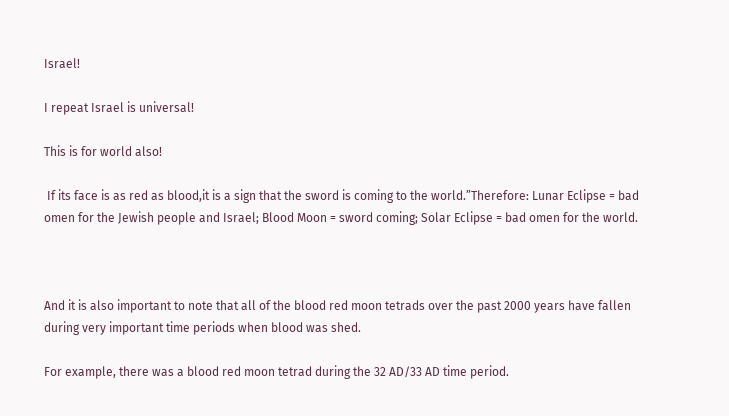Israel!

I repeat Israel is universal!

This is for world also!

 If its face is as red as blood,it is a sign that the sword is coming to the world.”Therefore: Lunar Eclipse = bad omen for the Jewish people and Israel; Blood Moon = sword coming; Solar Eclipse = bad omen for the world.



And it is also important to note that all of the blood red moon tetrads over the past 2000 years have fallen during very important time periods when blood was shed.

For example, there was a blood red moon tetrad during the 32 AD/33 AD time period.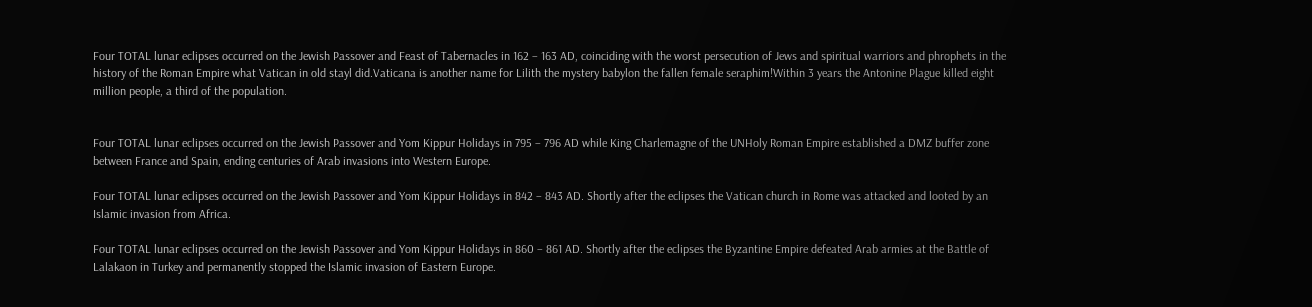Four TOTAL lunar eclipses occurred on the Jewish Passover and Feast of Tabernacles in 162 – 163 AD, coinciding with the worst persecution of Jews and spiritual warriors and phrophets in the history of the Roman Empire what Vatican in old stayl did.Vaticana is another name for Lilith the mystery babylon the fallen female seraphim!Within 3 years the Antonine Plague killed eight million people, a third of the population.


Four TOTAL lunar eclipses occurred on the Jewish Passover and Yom Kippur Holidays in 795 – 796 AD while King Charlemagne of the UNHoly Roman Empire established a DMZ buffer zone between France and Spain, ending centuries of Arab invasions into Western Europe.

Four TOTAL lunar eclipses occurred on the Jewish Passover and Yom Kippur Holidays in 842 – 843 AD. Shortly after the eclipses the Vatican church in Rome was attacked and looted by an Islamic invasion from Africa.

Four TOTAL lunar eclipses occurred on the Jewish Passover and Yom Kippur Holidays in 860 – 861 AD. Shortly after the eclipses the Byzantine Empire defeated Arab armies at the Battle of Lalakaon in Turkey and permanently stopped the Islamic invasion of Eastern Europe.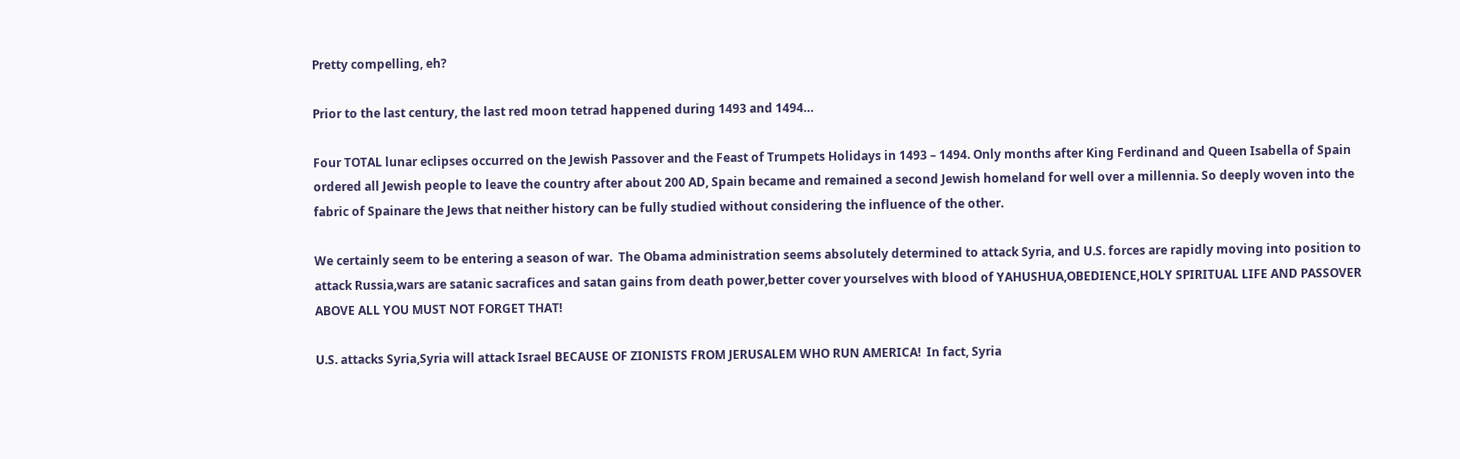Pretty compelling, eh?

Prior to the last century, the last red moon tetrad happened during 1493 and 1494…

Four TOTAL lunar eclipses occurred on the Jewish Passover and the Feast of Trumpets Holidays in 1493 – 1494. Only months after King Ferdinand and Queen Isabella of Spain ordered all Jewish people to leave the country after about 200 AD, Spain became and remained a second Jewish homeland for well over a millennia. So deeply woven into the fabric of Spainare the Jews that neither history can be fully studied without considering the influence of the other.

We certainly seem to be entering a season of war.  The Obama administration seems absolutely determined to attack Syria, and U.S. forces are rapidly moving into position to attack Russia,wars are satanic sacrafices and satan gains from death power,better cover yourselves with blood of YAHUSHUA,OBEDIENCE,HOLY SPIRITUAL LIFE AND PASSOVER ABOVE ALL YOU MUST NOT FORGET THAT!

U.S. attacks Syria,Syria will attack Israel BECAUSE OF ZIONISTS FROM JERUSALEM WHO RUN AMERICA!  In fact, Syria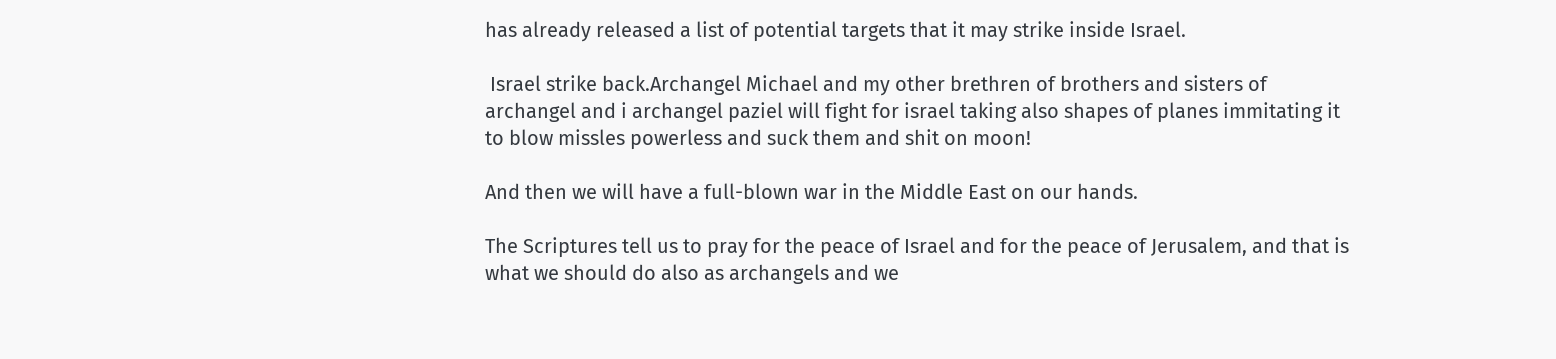has already released a list of potential targets that it may strike inside Israel.

 Israel strike back.Archangel Michael and my other brethren of brothers and sisters of archangel and i archangel paziel will fight for israel taking also shapes of planes immitating it to blow missles powerless and suck them and shit on moon!

And then we will have a full-blown war in the Middle East on our hands.

The Scriptures tell us to pray for the peace of Israel and for the peace of Jerusalem, and that is what we should do also as archangels and we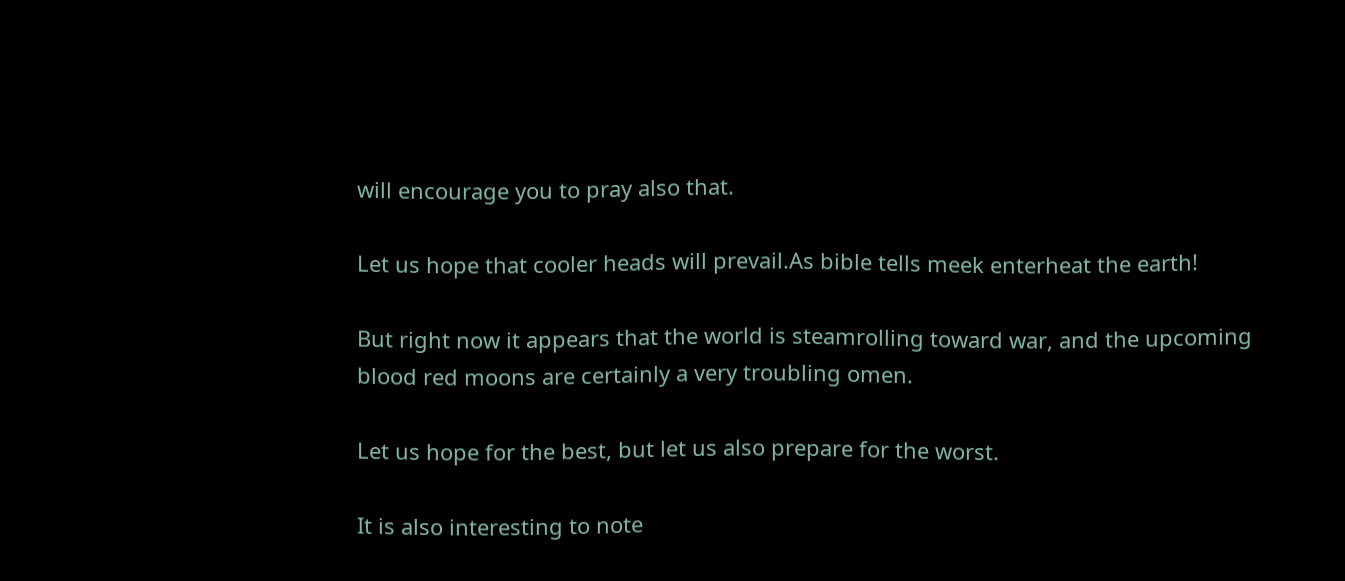will encourage you to pray also that.

Let us hope that cooler heads will prevail.As bible tells meek enterheat the earth!

But right now it appears that the world is steamrolling toward war, and the upcoming blood red moons are certainly a very troubling omen.

Let us hope for the best, but let us also prepare for the worst.

It is also interesting to note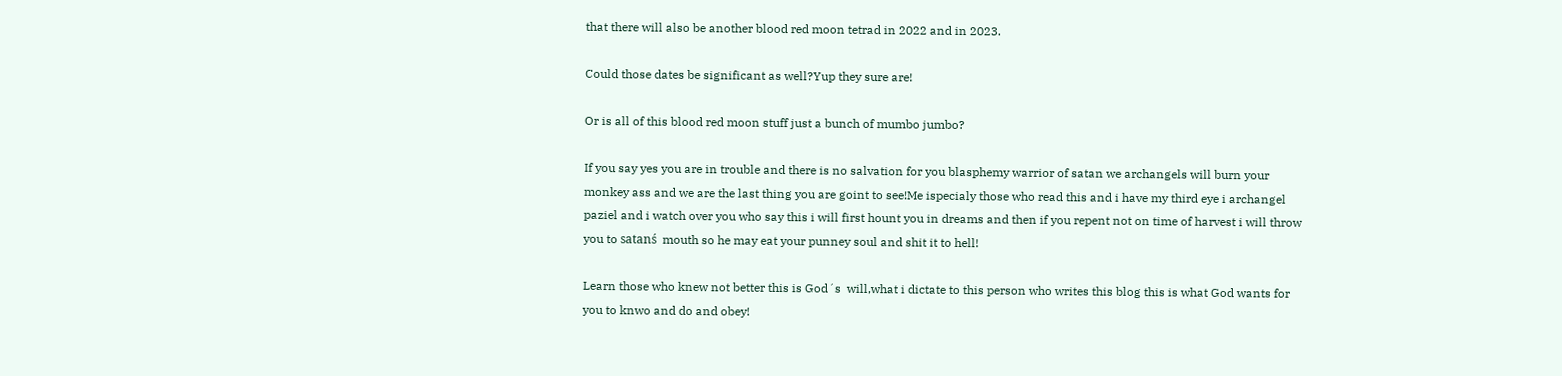that there will also be another blood red moon tetrad in 2022 and in 2023.

Could those dates be significant as well?Yup they sure are!

Or is all of this blood red moon stuff just a bunch of mumbo jumbo?

If you say yes you are in trouble and there is no salvation for you blasphemy warrior of satan we archangels will burn your monkey ass and we are the last thing you are goint to see!Me ispecialy those who read this and i have my third eye i archangel paziel and i watch over you who say this i will first hount you in dreams and then if you repent not on time of harvest i will throw you to satanś  mouth so he may eat your punney soul and shit it to hell!

Learn those who knew not better this is God´s  will,what i dictate to this person who writes this blog this is what God wants for you to knwo and do and obey!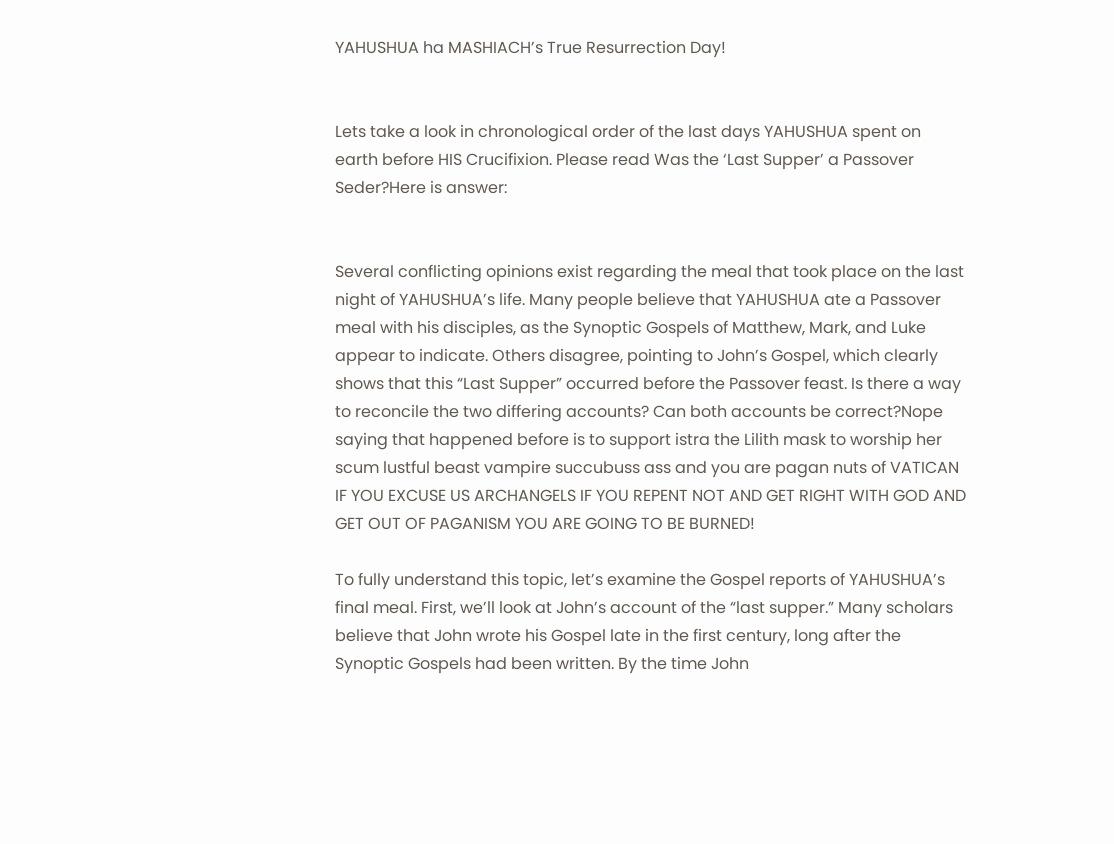YAHUSHUA ha MASHIACH’s True Resurrection Day!


Lets take a look in chronological order of the last days YAHUSHUA spent on earth before HIS Crucifixion. Please read Was the ‘Last Supper’ a Passover Seder?Here is answer:


Several conflicting opinions exist regarding the meal that took place on the last night of YAHUSHUA’s life. Many people believe that YAHUSHUA ate a Passover meal with his disciples, as the Synoptic Gospels of Matthew, Mark, and Luke appear to indicate. Others disagree, pointing to John’s Gospel, which clearly shows that this “Last Supper” occurred before the Passover feast. Is there a way to reconcile the two differing accounts? Can both accounts be correct?Nope saying that happened before is to support istra the Lilith mask to worship her scum lustful beast vampire succubuss ass and you are pagan nuts of VATICAN IF YOU EXCUSE US ARCHANGELS IF YOU REPENT NOT AND GET RIGHT WITH GOD AND GET OUT OF PAGANISM YOU ARE GOING TO BE BURNED!

To fully understand this topic, let’s examine the Gospel reports of YAHUSHUA’s final meal. First, we’ll look at John’s account of the “last supper.” Many scholars believe that John wrote his Gospel late in the first century, long after the Synoptic Gospels had been written. By the time John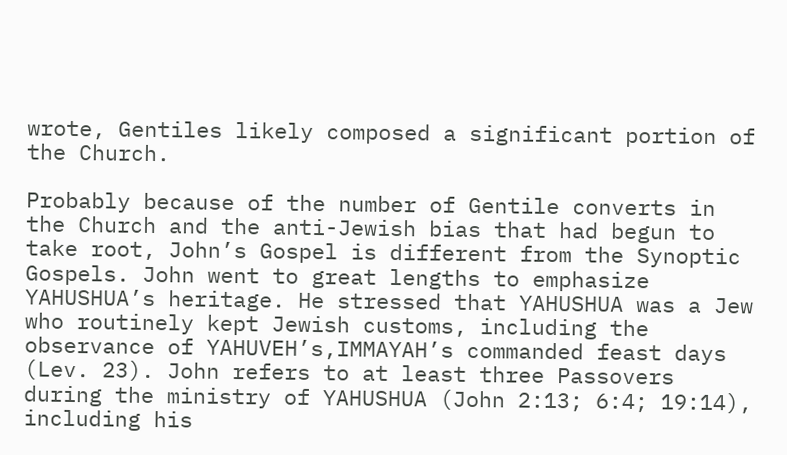wrote, Gentiles likely composed a significant portion of the Church.

Probably because of the number of Gentile converts in the Church and the anti-Jewish bias that had begun to take root, John’s Gospel is different from the Synoptic Gospels. John went to great lengths to emphasize YAHUSHUA’s heritage. He stressed that YAHUSHUA was a Jew who routinely kept Jewish customs, including the observance of YAHUVEH’s,IMMAYAH’s commanded feast days (Lev. 23). John refers to at least three Passovers during the ministry of YAHUSHUA (John 2:13; 6:4; 19:14), including his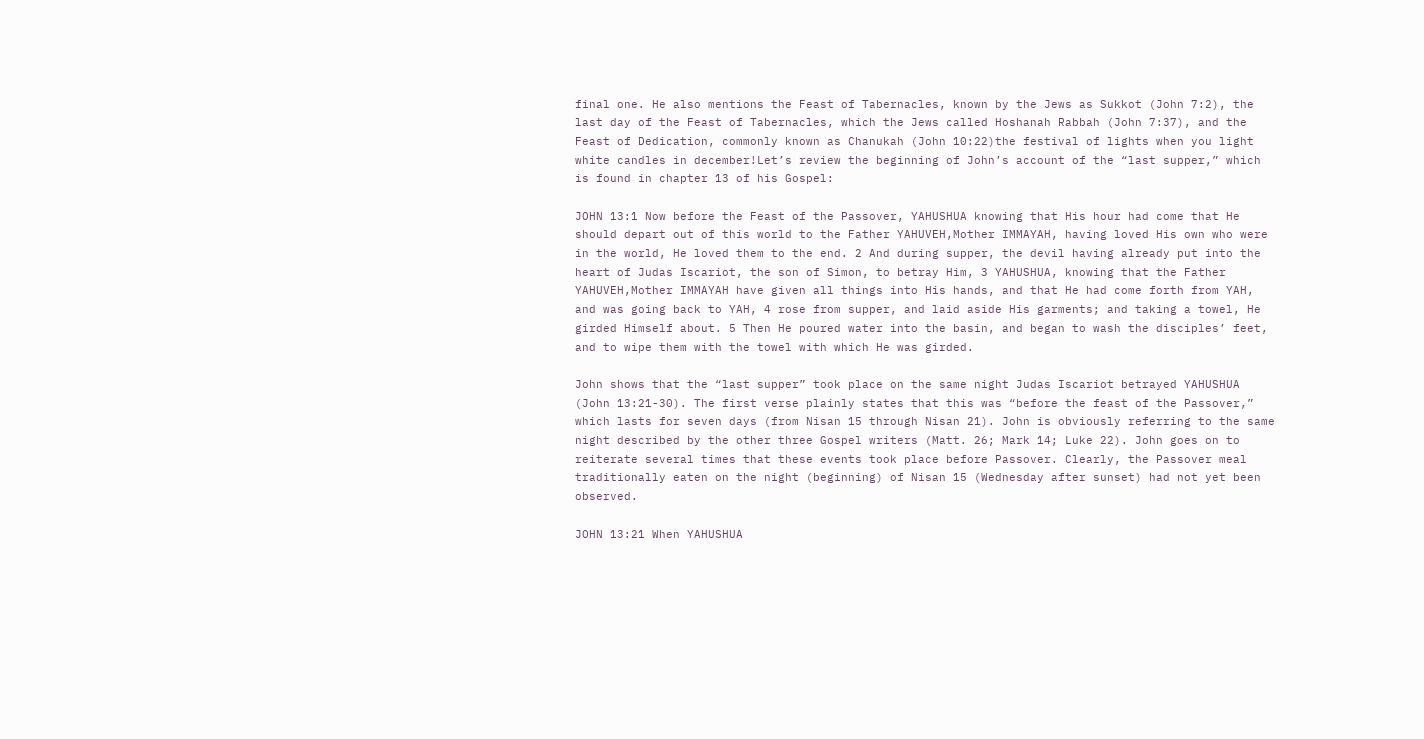final one. He also mentions the Feast of Tabernacles, known by the Jews as Sukkot (John 7:2), the last day of the Feast of Tabernacles, which the Jews called Hoshanah Rabbah (John 7:37), and the Feast of Dedication, commonly known as Chanukah (John 10:22)the festival of lights when you light white candles in december!Let’s review the beginning of John’s account of the “last supper,” which is found in chapter 13 of his Gospel:

JOHN 13:1 Now before the Feast of the Passover, YAHUSHUA knowing that His hour had come that He should depart out of this world to the Father YAHUVEH,Mother IMMAYAH, having loved His own who were in the world, He loved them to the end. 2 And during supper, the devil having already put into the heart of Judas Iscariot, the son of Simon, to betray Him, 3 YAHUSHUA, knowing that the Father YAHUVEH,Mother IMMAYAH have given all things into His hands, and that He had come forth from YAH, and was going back to YAH, 4 rose from supper, and laid aside His garments; and taking a towel, He girded Himself about. 5 Then He poured water into the basin, and began to wash the disciples’ feet, and to wipe them with the towel with which He was girded.

John shows that the “last supper” took place on the same night Judas Iscariot betrayed YAHUSHUA (John 13:21-30). The first verse plainly states that this was “before the feast of the Passover,” which lasts for seven days (from Nisan 15 through Nisan 21). John is obviously referring to the same night described by the other three Gospel writers (Matt. 26; Mark 14; Luke 22). John goes on to reiterate several times that these events took place before Passover. Clearly, the Passover meal traditionally eaten on the night (beginning) of Nisan 15 (Wednesday after sunset) had not yet been observed.

JOHN 13:21 When YAHUSHUA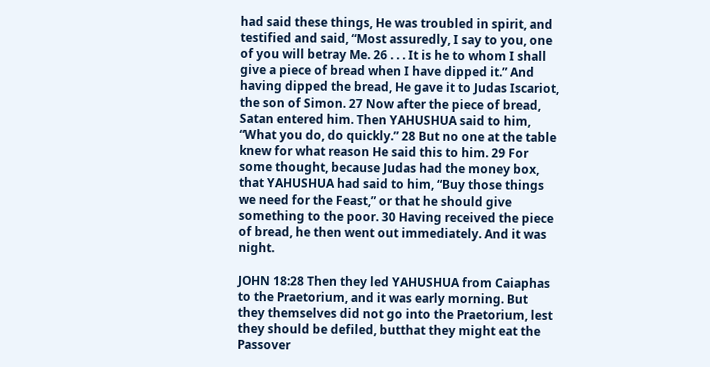had said these things, He was troubled in spirit, and testified and said, “Most assuredly, I say to you, one of you will betray Me. 26 . . . It is he to whom I shall give a piece of bread when I have dipped it.” And having dipped the bread, He gave it to Judas Iscariot, the son of Simon. 27 Now after the piece of bread, Satan entered him. Then YAHUSHUA said to him, “What you do, do quickly.” 28 But no one at the table knew for what reason He said this to him. 29 For some thought, because Judas had the money box, that YAHUSHUA had said to him, “Buy those things we need for the Feast,” or that he should give something to the poor. 30 Having received the piece of bread, he then went out immediately. And it was night.

JOHN 18:28 Then they led YAHUSHUA from Caiaphas to the Praetorium, and it was early morning. But they themselves did not go into the Praetorium, lest they should be defiled, butthat they might eat the Passover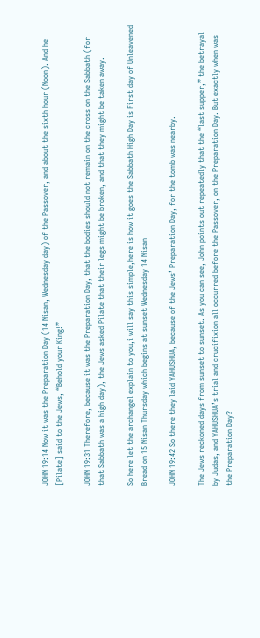JOHN 19:14 Now it was the Preparation Day (14 Nisan, Wednesday day) of the Passover, and about the sixth hour (Noon). And he [Pilate] said to the Jews, “Behold your King!”

JOHN 19:31 Therefore, because it was the Preparation Day, that the bodies should not remain on the cross on the Sabbath (for that Sabbath was a high day), the Jews asked Pilate that their legs might be broken, and that they might be taken away.

So here let the archangel explain to you,i will say this simple,here is how it goes the Sabbath High Day is First day of Unleavened Bread on 15 Nisan Thursday which begins at sunset Wednesday 14 Nisan

JOHN 19:42 So there they laid YAHUSHUA, because of the Jews’ Preparation Day, for the tomb was nearby.

The Jews reckoned days from sunset to sunset. As you can see, John points out repeatedly that the “last supper,” the betrayal by Judas, and YAHUSHUA’s trial and crucifixion all occurred before the Passover, on the Preparation Day. But exactly when was the Preparation Day?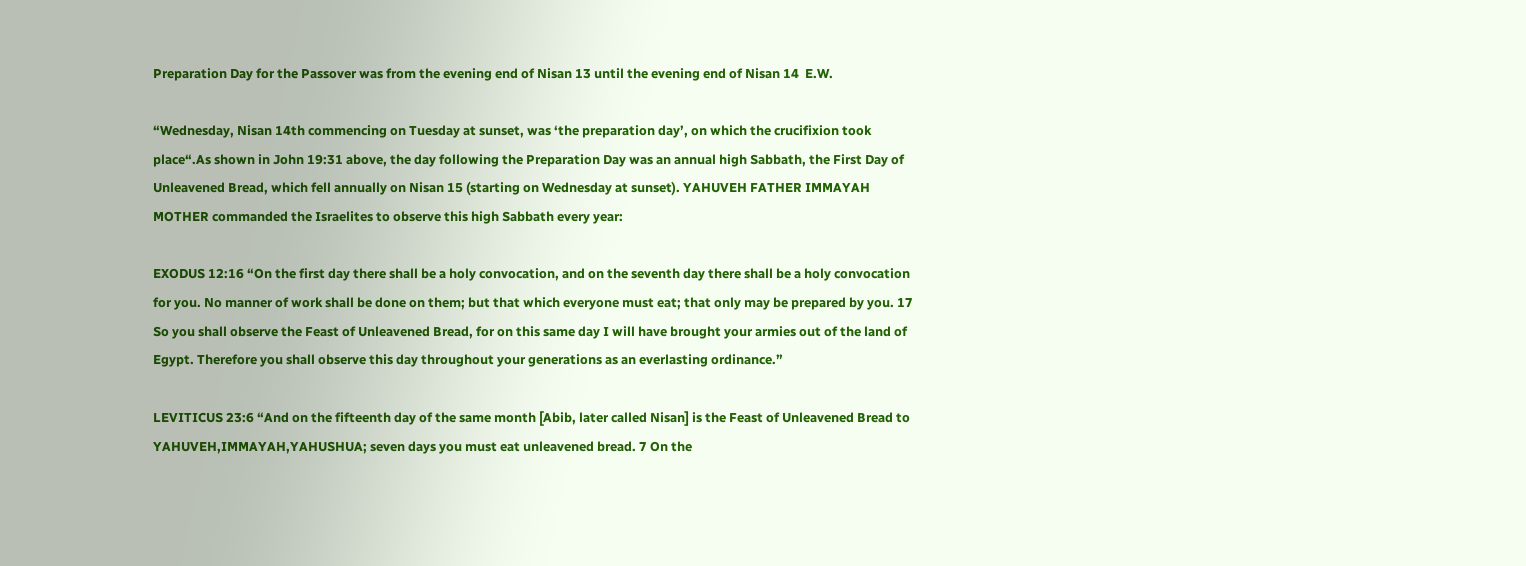Preparation Day for the Passover was from the evening end of Nisan 13 until the evening end of Nisan 14  E.W.

“Wednesday, Nisan 14th commencing on Tuesday at sunset, was ‘the preparation day’, on which the crucifixion took place“.As shown in John 19:31 above, the day following the Preparation Day was an annual high Sabbath, the First Day of Unleavened Bread, which fell annually on Nisan 15 (starting on Wednesday at sunset). YAHUVEH FATHER IMMAYAH MOTHER commanded the Israelites to observe this high Sabbath every year:

EXODUS 12:16 “On the first day there shall be a holy convocation, and on the seventh day there shall be a holy convocation for you. No manner of work shall be done on them; but that which everyone must eat; that only may be prepared by you. 17 So you shall observe the Feast of Unleavened Bread, for on this same day I will have brought your armies out of the land of Egypt. Therefore you shall observe this day throughout your generations as an everlasting ordinance.”

LEVITICUS 23:6 “And on the fifteenth day of the same month [Abib, later called Nisan] is the Feast of Unleavened Bread to YAHUVEH,IMMAYAH,YAHUSHUA; seven days you must eat unleavened bread. 7 On the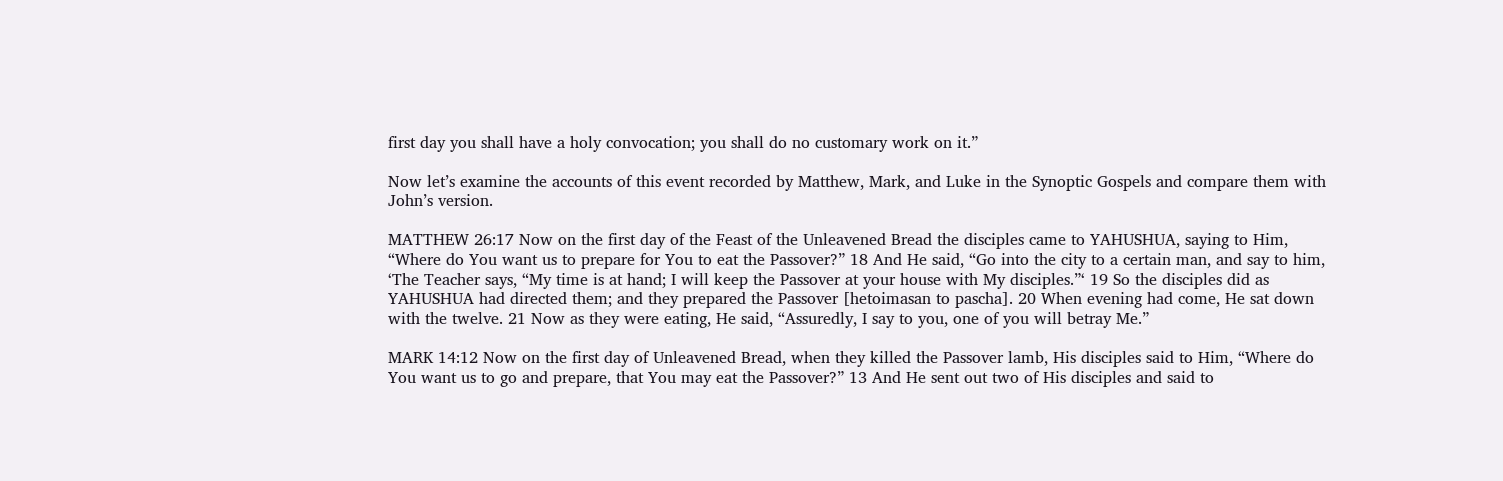first day you shall have a holy convocation; you shall do no customary work on it.”

Now let’s examine the accounts of this event recorded by Matthew, Mark, and Luke in the Synoptic Gospels and compare them with John’s version.

MATTHEW 26:17 Now on the first day of the Feast of the Unleavened Bread the disciples came to YAHUSHUA, saying to Him, “Where do You want us to prepare for You to eat the Passover?” 18 And He said, “Go into the city to a certain man, and say to him, ‘The Teacher says, “My time is at hand; I will keep the Passover at your house with My disciples.”‘ 19 So the disciples did as YAHUSHUA had directed them; and they prepared the Passover [hetoimasan to pascha]. 20 When evening had come, He sat down with the twelve. 21 Now as they were eating, He said, “Assuredly, I say to you, one of you will betray Me.”

MARK 14:12 Now on the first day of Unleavened Bread, when they killed the Passover lamb, His disciples said to Him, “Where do You want us to go and prepare, that You may eat the Passover?” 13 And He sent out two of His disciples and said to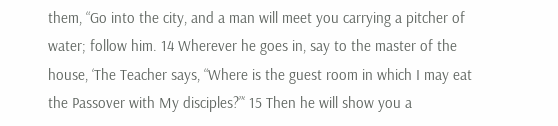them, “Go into the city, and a man will meet you carrying a pitcher of water; follow him. 14 Wherever he goes in, say to the master of the house, ‘The Teacher says, “Where is the guest room in which I may eat the Passover with My disciples?”‘ 15 Then he will show you a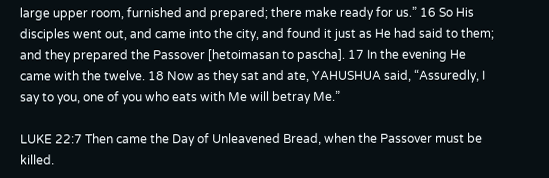large upper room, furnished and prepared; there make ready for us.” 16 So His disciples went out, and came into the city, and found it just as He had said to them; and they prepared the Passover [hetoimasan to pascha]. 17 In the evening He came with the twelve. 18 Now as they sat and ate, YAHUSHUA said, “Assuredly, I say to you, one of you who eats with Me will betray Me.”

LUKE 22:7 Then came the Day of Unleavened Bread, when the Passover must be killed.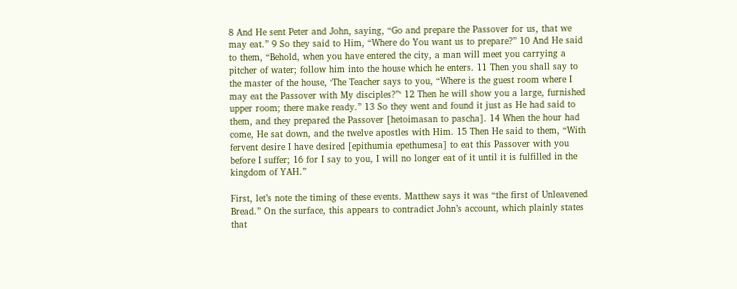8 And He sent Peter and John, saying, “Go and prepare the Passover for us, that we may eat.” 9 So they said to Him, “Where do You want us to prepare?” 10 And He said to them, “Behold, when you have entered the city, a man will meet you carrying a pitcher of water; follow him into the house which he enters. 11 Then you shall say to the master of the house, ‘The Teacher says to you, “Where is the guest room where I may eat the Passover with My disciples?”‘ 12 Then he will show you a large, furnished upper room; there make ready.” 13 So they went and found it just as He had said to them, and they prepared the Passover [hetoimasan to pascha]. 14 When the hour had come, He sat down, and the twelve apostles with Him. 15 Then He said to them, “With fervent desire I have desired [epithumia epethumesa] to eat this Passover with you before I suffer; 16 for I say to you, I will no longer eat of it until it is fulfilled in the kingdom of YAH.”

First, let’s note the timing of these events. Matthew says it was “the first of Unleavened Bread.” On the surface, this appears to contradict John’s account, which plainly states that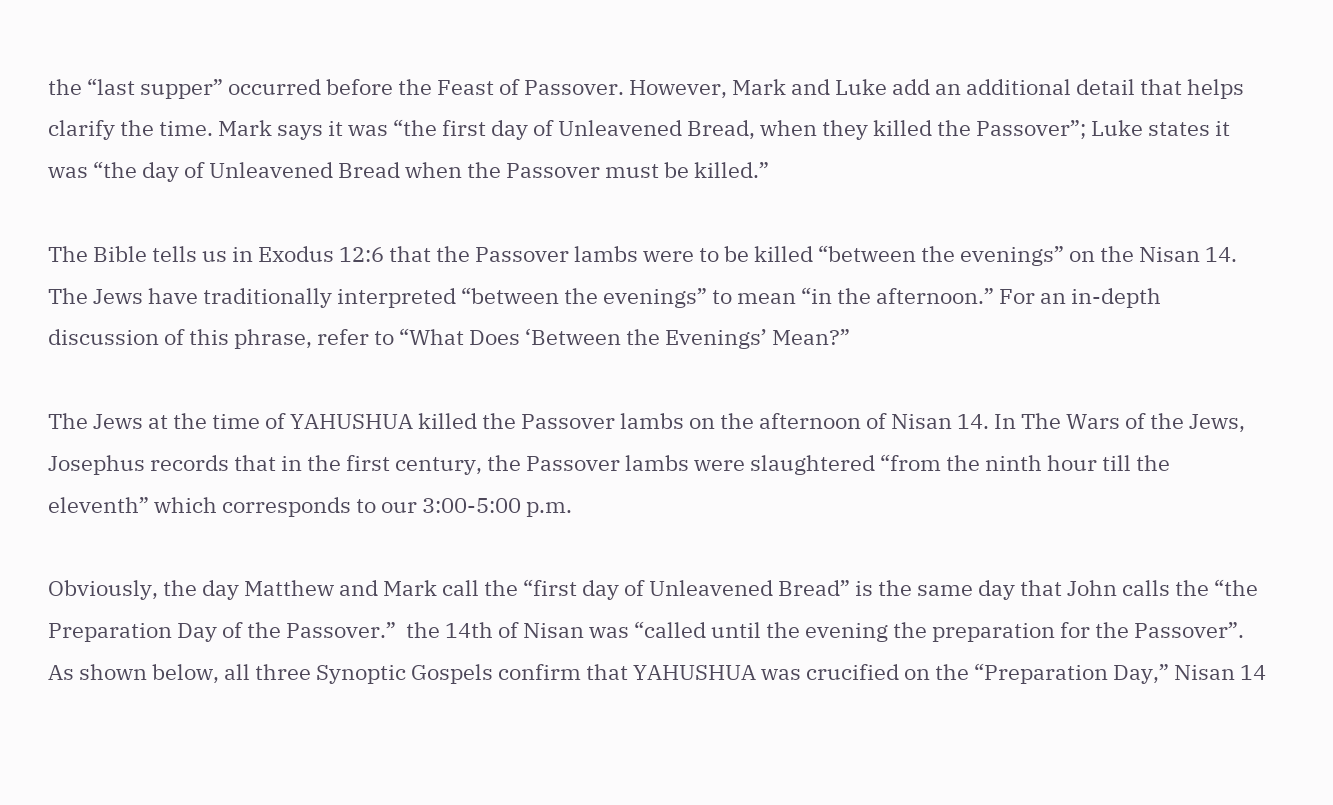the “last supper” occurred before the Feast of Passover. However, Mark and Luke add an additional detail that helps clarify the time. Mark says it was “the first day of Unleavened Bread, when they killed the Passover”; Luke states it was “the day of Unleavened Bread when the Passover must be killed.”

The Bible tells us in Exodus 12:6 that the Passover lambs were to be killed “between the evenings” on the Nisan 14. The Jews have traditionally interpreted “between the evenings” to mean “in the afternoon.” For an in-depth discussion of this phrase, refer to “What Does ‘Between the Evenings’ Mean?”

The Jews at the time of YAHUSHUA killed the Passover lambs on the afternoon of Nisan 14. In The Wars of the Jews, Josephus records that in the first century, the Passover lambs were slaughtered “from the ninth hour till the eleventh” which corresponds to our 3:00-5:00 p.m.

Obviously, the day Matthew and Mark call the “first day of Unleavened Bread” is the same day that John calls the “the Preparation Day of the Passover.”  the 14th of Nisan was “called until the evening the preparation for the Passover”. As shown below, all three Synoptic Gospels confirm that YAHUSHUA was crucified on the “Preparation Day,” Nisan 14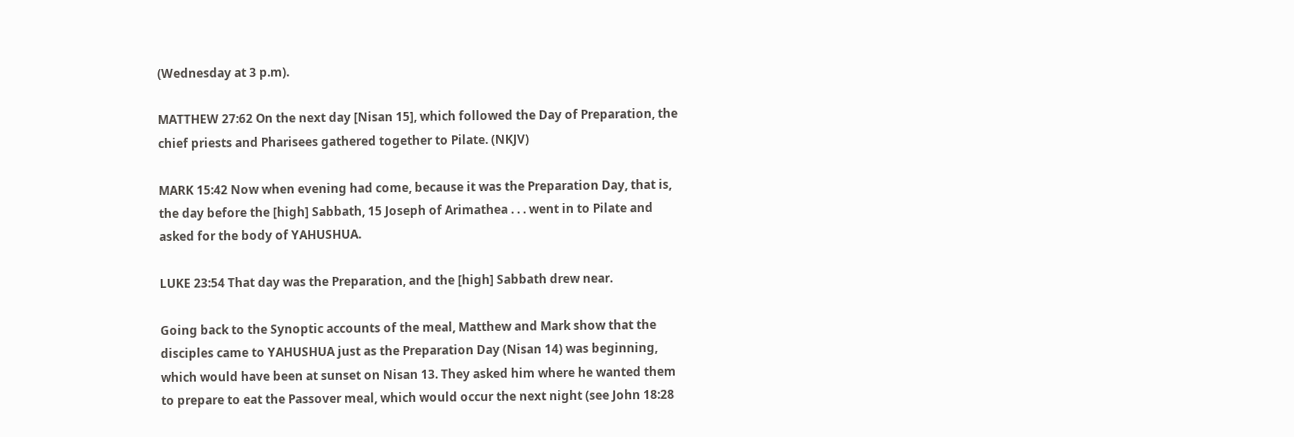(Wednesday at 3 p.m).

MATTHEW 27:62 On the next day [Nisan 15], which followed the Day of Preparation, the chief priests and Pharisees gathered together to Pilate. (NKJV)

MARK 15:42 Now when evening had come, because it was the Preparation Day, that is, the day before the [high] Sabbath, 15 Joseph of Arimathea . . . went in to Pilate and asked for the body of YAHUSHUA.

LUKE 23:54 That day was the Preparation, and the [high] Sabbath drew near.

Going back to the Synoptic accounts of the meal, Matthew and Mark show that the disciples came to YAHUSHUA just as the Preparation Day (Nisan 14) was beginning, which would have been at sunset on Nisan 13. They asked him where he wanted them to prepare to eat the Passover meal, which would occur the next night (see John 18:28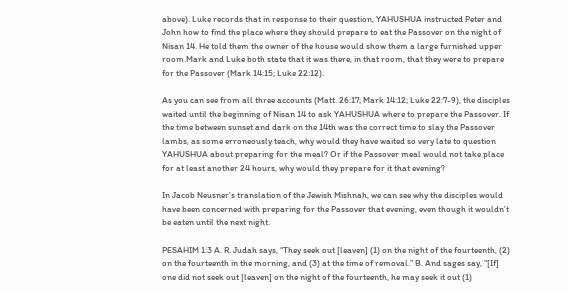above). Luke records that in response to their question, YAHUSHUA instructed Peter and John how to find the place where they should prepare to eat the Passover on the night of Nisan 14. He told them the owner of the house would show them a large furnished upper room.Mark and Luke both state that it was there, in that room, that they were to prepare for the Passover (Mark 14:15; Luke 22:12).

As you can see from all three accounts (Matt. 26:17; Mark 14:12; Luke 22:7-9), the disciples waited until the beginning of Nisan 14 to ask YAHUSHUA where to prepare the Passover. If the time between sunset and dark on the 14th was the correct time to slay the Passover lambs, as some erroneously teach, why would they have waited so very late to question YAHUSHUA about preparing for the meal? Or if the Passover meal would not take place for at least another 24 hours, why would they prepare for it that evening?

In Jacob Neusner’s translation of the Jewish Mishnah, we can see why the disciples would have been concerned with preparing for the Passover that evening, even though it wouldn’t be eaten until the next night.

PESAHIM 1:3 A. R. Judah says, “They seek out [leaven] (1) on the night of the fourteenth, (2) on the fourteenth in the morning, and (3) at the time of removal.” B. And sages say, “[If] one did not seek out [leaven] on the night of the fourteenth, he may seek it out (1)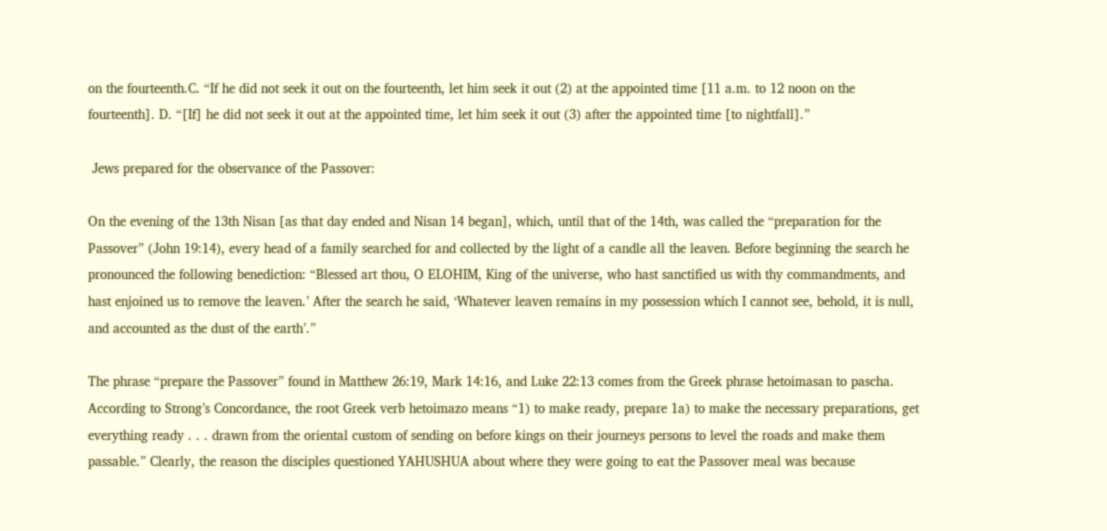on the fourteenth.C. “If he did not seek it out on the fourteenth, let him seek it out (2) at the appointed time [11 a.m. to 12 noon on the fourteenth]. D. “[If] he did not seek it out at the appointed time, let him seek it out (3) after the appointed time [to nightfall].”

 Jews prepared for the observance of the Passover:

On the evening of the 13th Nisan [as that day ended and Nisan 14 began], which, until that of the 14th, was called the “preparation for the Passover” (John 19:14), every head of a family searched for and collected by the light of a candle all the leaven. Before beginning the search he pronounced the following benediction: “Blessed art thou, O ELOHIM, King of the universe, who hast sanctified us with thy commandments, and hast enjoined us to remove the leaven.’ After the search he said, ‘Whatever leaven remains in my possession which I cannot see, behold, it is null, and accounted as the dust of the earth’.”

The phrase “prepare the Passover” found in Matthew 26:19, Mark 14:16, and Luke 22:13 comes from the Greek phrase hetoimasan to pascha. According to Strong’s Concordance, the root Greek verb hetoimazo means “1) to make ready, prepare 1a) to make the necessary preparations, get everything ready . . . drawn from the oriental custom of sending on before kings on their journeys persons to level the roads and make them passable.” Clearly, the reason the disciples questioned YAHUSHUA about where they were going to eat the Passover meal was because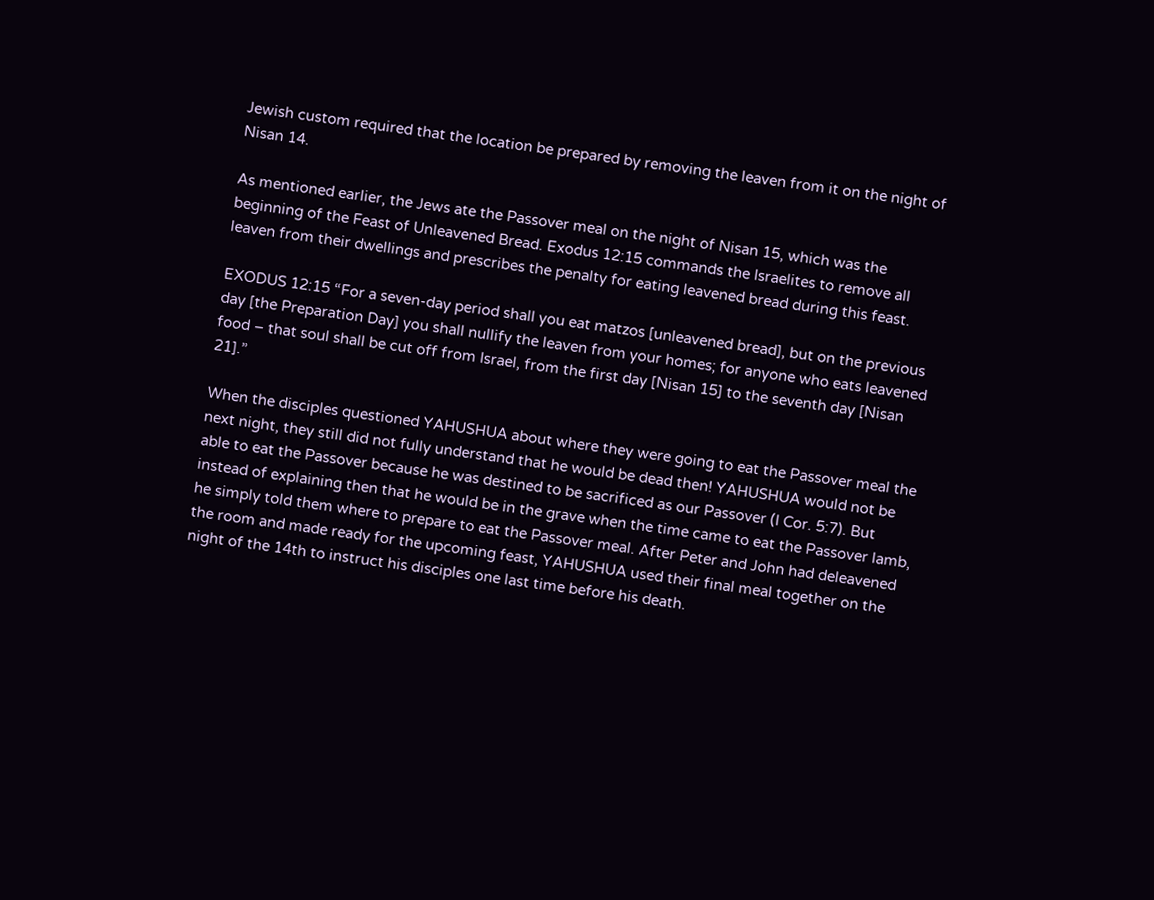Jewish custom required that the location be prepared by removing the leaven from it on the night of Nisan 14.

As mentioned earlier, the Jews ate the Passover meal on the night of Nisan 15, which was the beginning of the Feast of Unleavened Bread. Exodus 12:15 commands the Israelites to remove all leaven from their dwellings and prescribes the penalty for eating leavened bread during this feast.

EXODUS 12:15 “For a seven-day period shall you eat matzos [unleavened bread], but on the previous day [the Preparation Day] you shall nullify the leaven from your homes; for anyone who eats leavened food – that soul shall be cut off from Israel, from the first day [Nisan 15] to the seventh day [Nisan 21].”

When the disciples questioned YAHUSHUA about where they were going to eat the Passover meal the next night, they still did not fully understand that he would be dead then! YAHUSHUA would not be able to eat the Passover because he was destined to be sacrificed as our Passover (I Cor. 5:7). But instead of explaining then that he would be in the grave when the time came to eat the Passover lamb, he simply told them where to prepare to eat the Passover meal. After Peter and John had deleavened the room and made ready for the upcoming feast, YAHUSHUA used their final meal together on the night of the 14th to instruct his disciples one last time before his death.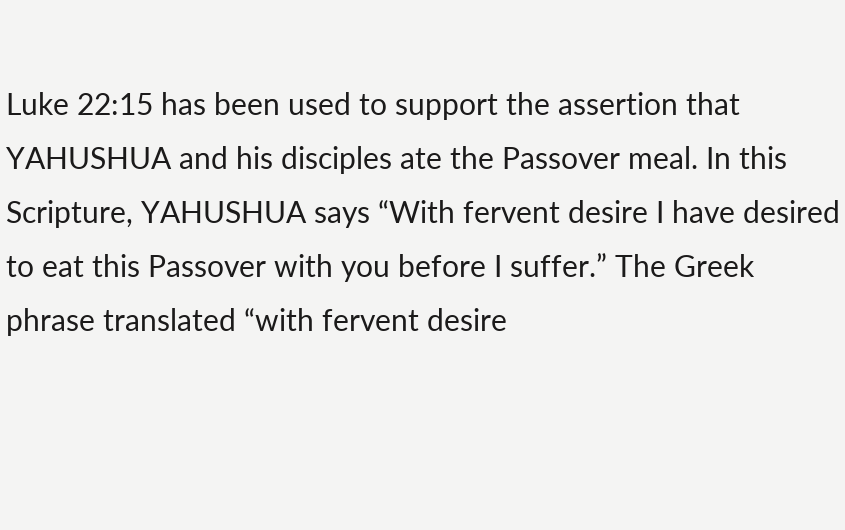Luke 22:15 has been used to support the assertion that YAHUSHUA and his disciples ate the Passover meal. In this Scripture, YAHUSHUA says “With fervent desire I have desired to eat this Passover with you before I suffer.” The Greek phrase translated “with fervent desire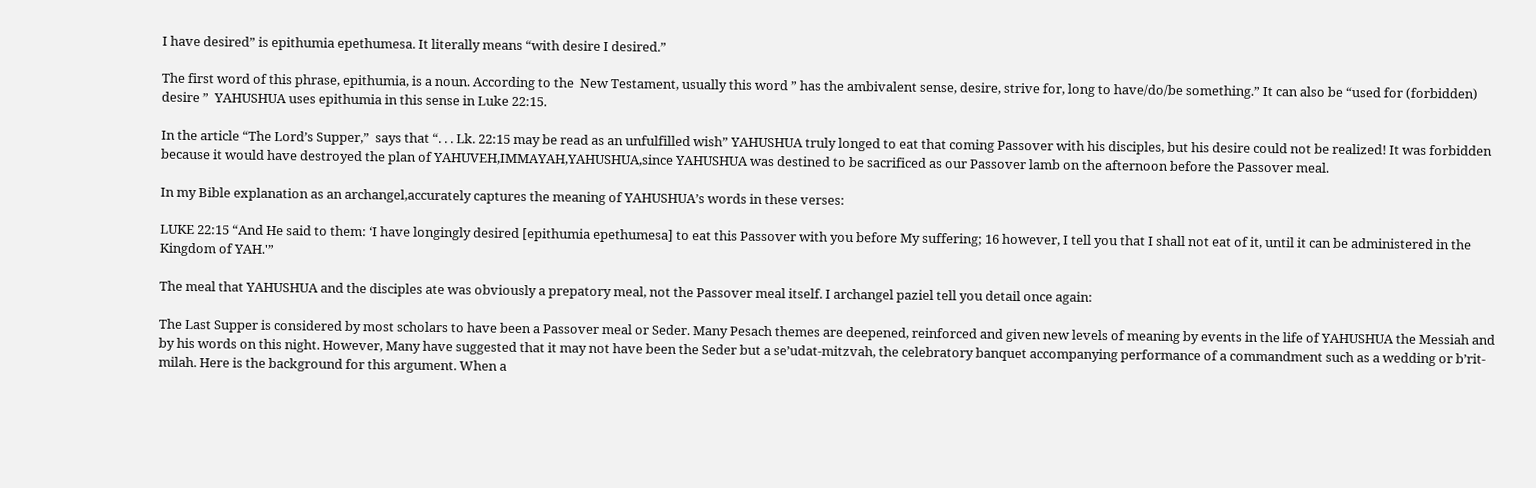I have desired” is epithumia epethumesa. It literally means “with desire I desired.”

The first word of this phrase, epithumia, is a noun. According to the  New Testament, usually this word ” has the ambivalent sense, desire, strive for, long to have/do/be something.” It can also be “used for (forbidden) desire ”  YAHUSHUA uses epithumia in this sense in Luke 22:15.

In the article “The Lord’s Supper,”  says that “. . . Lk. 22:15 may be read as an unfulfilled wish” YAHUSHUA truly longed to eat that coming Passover with his disciples, but his desire could not be realized! It was forbidden because it would have destroyed the plan of YAHUVEH,IMMAYAH,YAHUSHUA,since YAHUSHUA was destined to be sacrificed as our Passover lamb on the afternoon before the Passover meal.

In my Bible explanation as an archangel,accurately captures the meaning of YAHUSHUA’s words in these verses:

LUKE 22:15 “And He said to them: ‘I have longingly desired [epithumia epethumesa] to eat this Passover with you before My suffering; 16 however, I tell you that I shall not eat of it, until it can be administered in the Kingdom of YAH.'”

The meal that YAHUSHUA and the disciples ate was obviously a prepatory meal, not the Passover meal itself. I archangel paziel tell you detail once again:

The Last Supper is considered by most scholars to have been a Passover meal or Seder. Many Pesach themes are deepened, reinforced and given new levels of meaning by events in the life of YAHUSHUA the Messiah and by his words on this night. However, Many have suggested that it may not have been the Seder but a se’udat-mitzvah, the celebratory banquet accompanying performance of a commandment such as a wedding or b’rit-milah. Here is the background for this argument. When a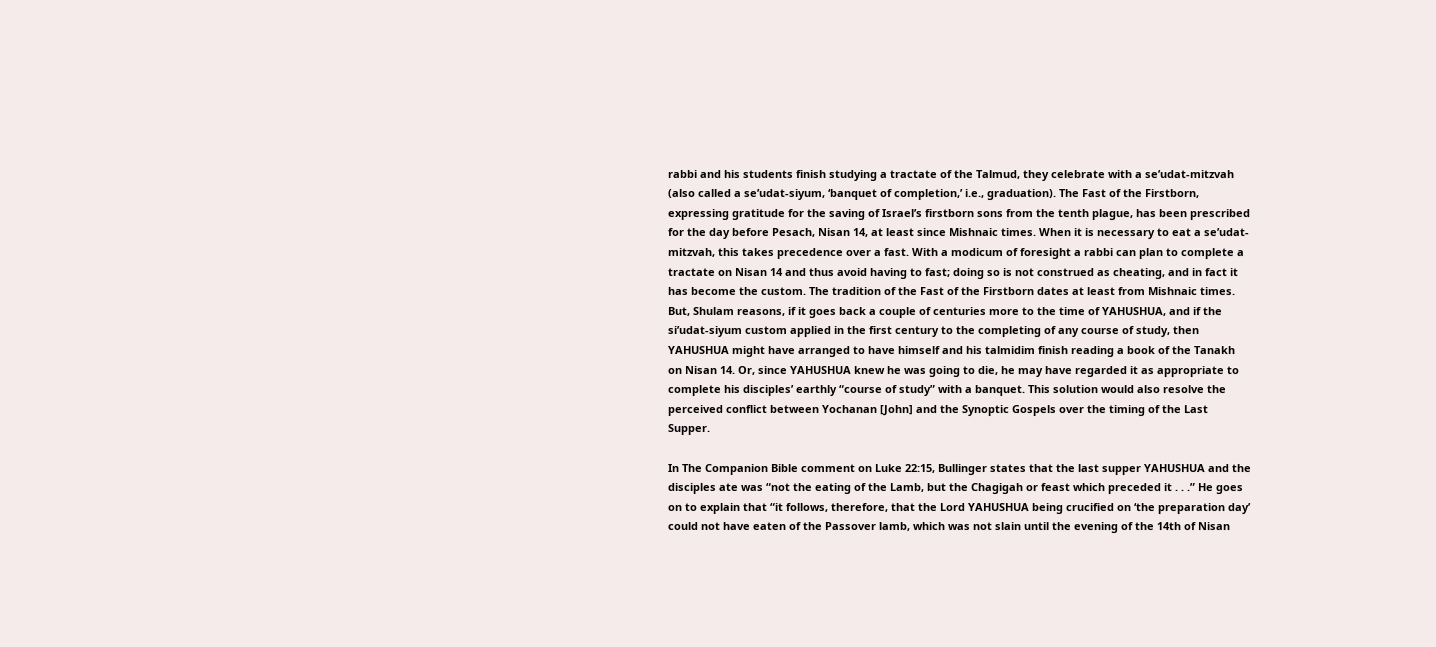rabbi and his students finish studying a tractate of the Talmud, they celebrate with a se’udat-mitzvah (also called a se’udat-siyum, ‘banquet of completion,’ i.e., graduation). The Fast of the Firstborn, expressing gratitude for the saving of Israel’s firstborn sons from the tenth plague, has been prescribed for the day before Pesach, Nisan 14, at least since Mishnaic times. When it is necessary to eat a se’udat-mitzvah, this takes precedence over a fast. With a modicum of foresight a rabbi can plan to complete a tractate on Nisan 14 and thus avoid having to fast; doing so is not construed as cheating, and in fact it has become the custom. The tradition of the Fast of the Firstborn dates at least from Mishnaic times. But, Shulam reasons, if it goes back a couple of centuries more to the time of YAHUSHUA, and if the si’udat-siyum custom applied in the first century to the completing of any course of study, then YAHUSHUA might have arranged to have himself and his talmidim finish reading a book of the Tanakh on Nisan 14. Or, since YAHUSHUA knew he was going to die, he may have regarded it as appropriate to complete his disciples’ earthly “course of study” with a banquet. This solution would also resolve the perceived conflict between Yochanan [John] and the Synoptic Gospels over the timing of the Last Supper.

In The Companion Bible comment on Luke 22:15, Bullinger states that the last supper YAHUSHUA and the disciples ate was “not the eating of the Lamb, but the Chagigah or feast which preceded it . . .” He goes on to explain that “it follows, therefore, that the Lord YAHUSHUA being crucified on ‘the preparation day’ could not have eaten of the Passover lamb, which was not slain until the evening of the 14th of Nisan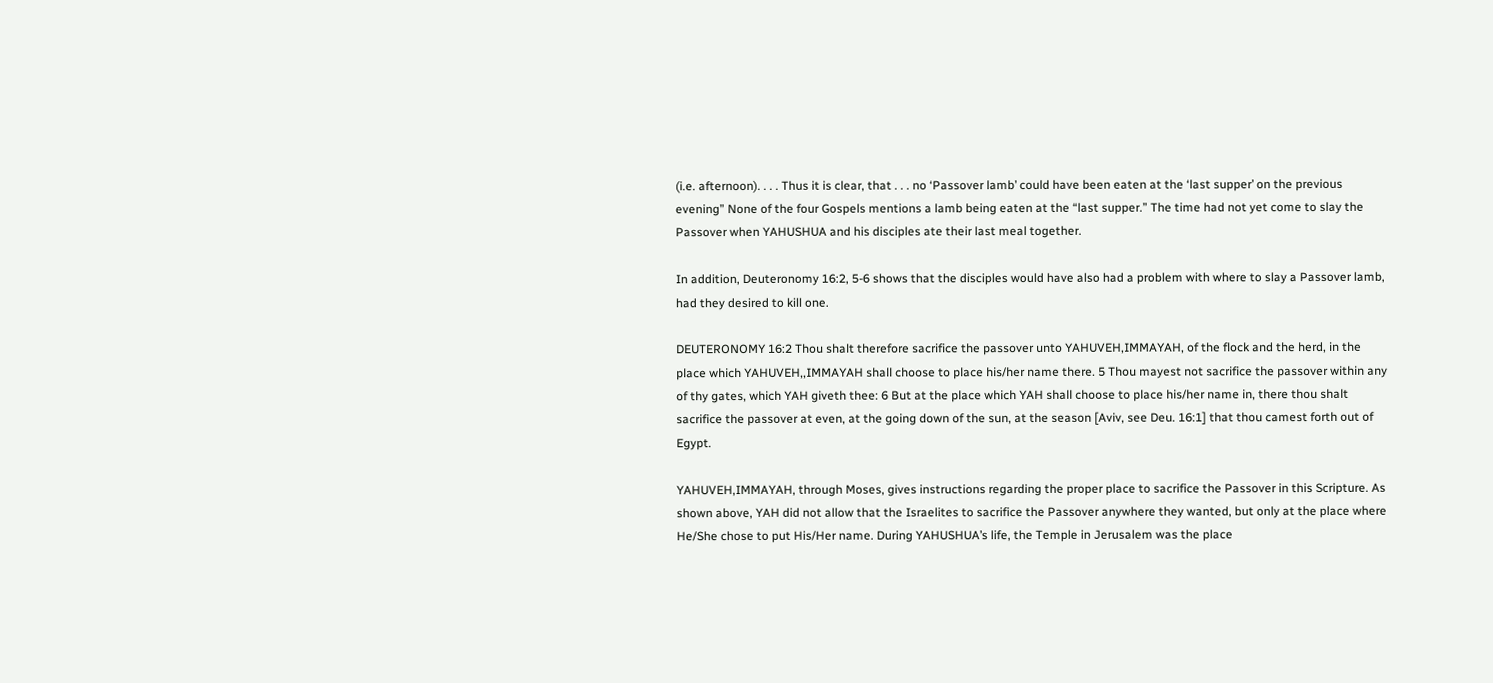(i.e. afternoon). . . . Thus it is clear, that . . . no ‘Passover lamb’ could have been eaten at the ‘last supper’ on the previous evening” None of the four Gospels mentions a lamb being eaten at the “last supper.” The time had not yet come to slay the Passover when YAHUSHUA and his disciples ate their last meal together.

In addition, Deuteronomy 16:2, 5-6 shows that the disciples would have also had a problem with where to slay a Passover lamb, had they desired to kill one.

DEUTERONOMY 16:2 Thou shalt therefore sacrifice the passover unto YAHUVEH,IMMAYAH, of the flock and the herd, in the place which YAHUVEH,,IMMAYAH shall choose to place his/her name there. 5 Thou mayest not sacrifice the passover within any of thy gates, which YAH giveth thee: 6 But at the place which YAH shall choose to place his/her name in, there thou shalt sacrifice the passover at even, at the going down of the sun, at the season [Aviv, see Deu. 16:1] that thou camest forth out of Egypt.

YAHUVEH,IMMAYAH, through Moses, gives instructions regarding the proper place to sacrifice the Passover in this Scripture. As shown above, YAH did not allow that the Israelites to sacrifice the Passover anywhere they wanted, but only at the place where He/She chose to put His/Her name. During YAHUSHUA’s life, the Temple in Jerusalem was the place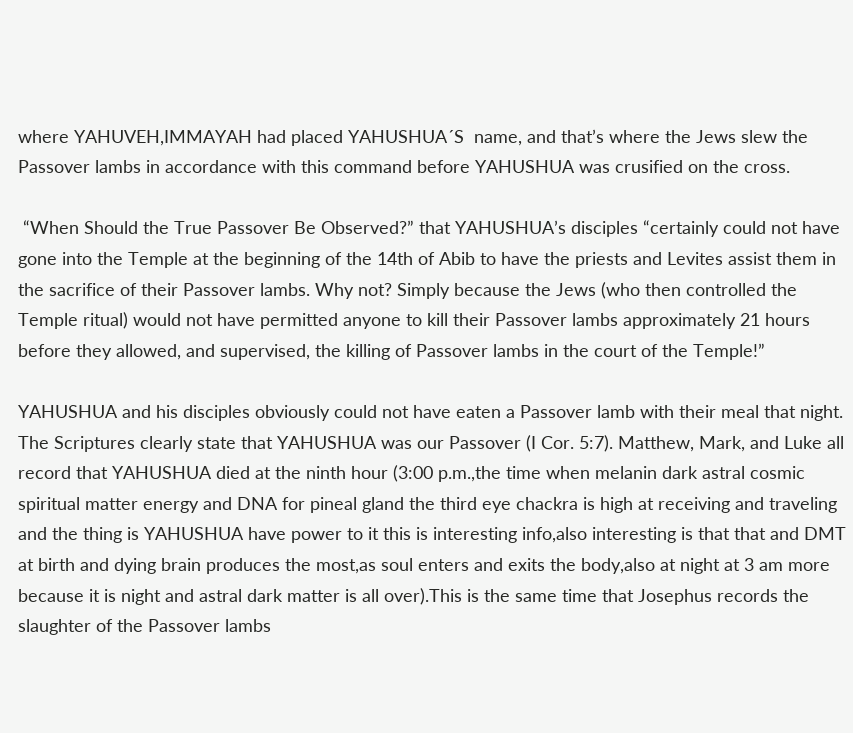where YAHUVEH,IMMAYAH had placed YAHUSHUA´S  name, and that’s where the Jews slew the Passover lambs in accordance with this command before YAHUSHUA was crusified on the cross.

 “When Should the True Passover Be Observed?” that YAHUSHUA’s disciples “certainly could not have gone into the Temple at the beginning of the 14th of Abib to have the priests and Levites assist them in the sacrifice of their Passover lambs. Why not? Simply because the Jews (who then controlled the Temple ritual) would not have permitted anyone to kill their Passover lambs approximately 21 hours before they allowed, and supervised, the killing of Passover lambs in the court of the Temple!”

YAHUSHUA and his disciples obviously could not have eaten a Passover lamb with their meal that night. The Scriptures clearly state that YAHUSHUA was our Passover (I Cor. 5:7). Matthew, Mark, and Luke all record that YAHUSHUA died at the ninth hour (3:00 p.m.,the time when melanin dark astral cosmic spiritual matter energy and DNA for pineal gland the third eye chackra is high at receiving and traveling and the thing is YAHUSHUA have power to it this is interesting info,also interesting is that that and DMT at birth and dying brain produces the most,as soul enters and exits the body,also at night at 3 am more because it is night and astral dark matter is all over).This is the same time that Josephus records the slaughter of the Passover lambs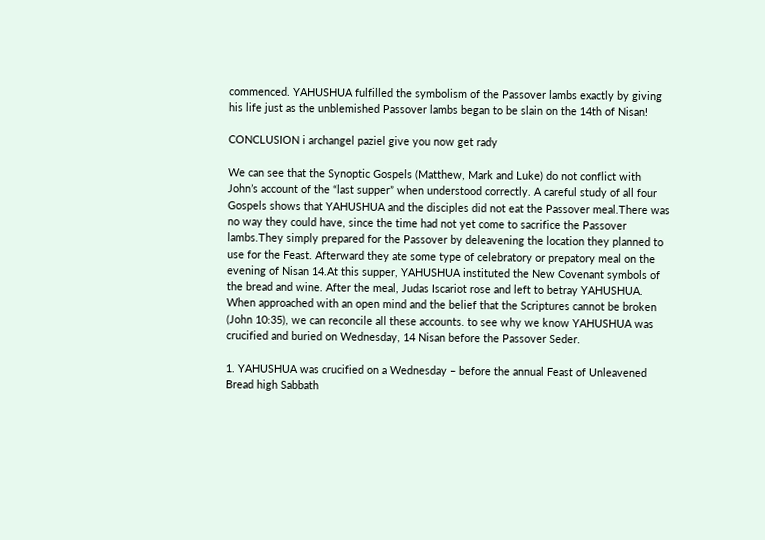commenced. YAHUSHUA fulfilled the symbolism of the Passover lambs exactly by giving his life just as the unblemished Passover lambs began to be slain on the 14th of Nisan!

CONCLUSION i archangel paziel give you now get rady

We can see that the Synoptic Gospels (Matthew, Mark and Luke) do not conflict with John’s account of the “last supper” when understood correctly. A careful study of all four Gospels shows that YAHUSHUA and the disciples did not eat the Passover meal.There was no way they could have, since the time had not yet come to sacrifice the Passover lambs.They simply prepared for the Passover by deleavening the location they planned to use for the Feast. Afterward they ate some type of celebratory or prepatory meal on the evening of Nisan 14.At this supper, YAHUSHUA instituted the New Covenant symbols of the bread and wine. After the meal, Judas Iscariot rose and left to betray YAHUSHUA. When approached with an open mind and the belief that the Scriptures cannot be broken (John 10:35), we can reconcile all these accounts. to see why we know YAHUSHUA was crucified and buried on Wednesday, 14 Nisan before the Passover Seder.

1. YAHUSHUA was crucified on a Wednesday – before the annual Feast of Unleavened Bread high Sabbath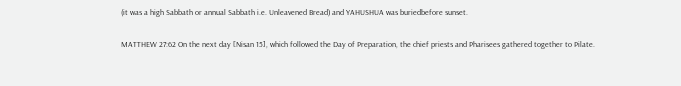(it was a high Sabbath or annual Sabbath i.e. Unleavened Bread) and YAHUSHUA was buriedbefore sunset.

MATTHEW 27:62 On the next day [Nisan 15], which followed the Day of Preparation, the chief priests and Pharisees gathered together to Pilate.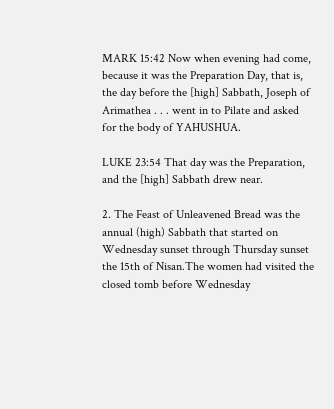MARK 15:42 Now when evening had come, because it was the Preparation Day, that is, the day before the [high] Sabbath, Joseph of Arimathea . . . went in to Pilate and asked for the body of YAHUSHUA.

LUKE 23:54 That day was the Preparation, and the [high] Sabbath drew near.

2. The Feast of Unleavened Bread was the annual (high) Sabbath that started on Wednesday sunset through Thursday sunset the 15th of Nisan.The women had visited the closed tomb before Wednesday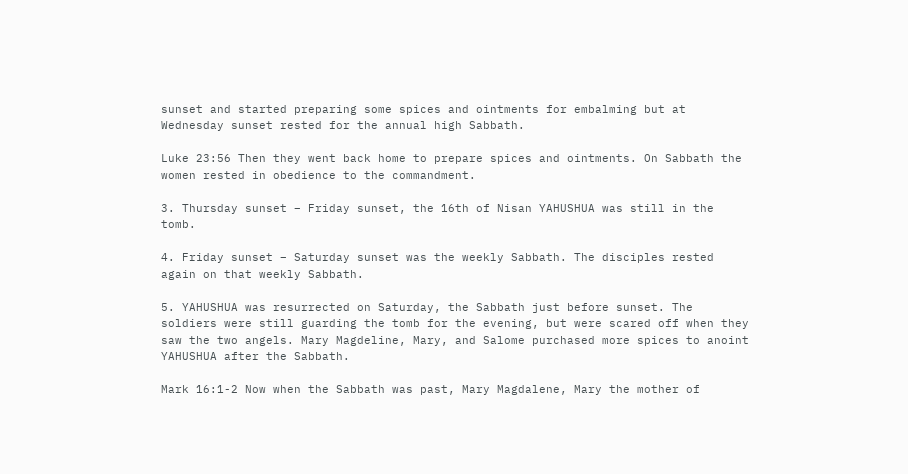sunset and started preparing some spices and ointments for embalming but at Wednesday sunset rested for the annual high Sabbath.

Luke 23:56 Then they went back home to prepare spices and ointments. On Sabbath the women rested in obedience to the commandment.

3. Thursday sunset – Friday sunset, the 16th of Nisan YAHUSHUA was still in the tomb.

4. Friday sunset – Saturday sunset was the weekly Sabbath. The disciples rested again on that weekly Sabbath.

5. YAHUSHUA was resurrected on Saturday, the Sabbath just before sunset. The soldiers were still guarding the tomb for the evening, but were scared off when they saw the two angels. Mary Magdeline, Mary, and Salome purchased more spices to anoint YAHUSHUA after the Sabbath.

Mark 16:1-2 Now when the Sabbath was past, Mary Magdalene, Mary the mother of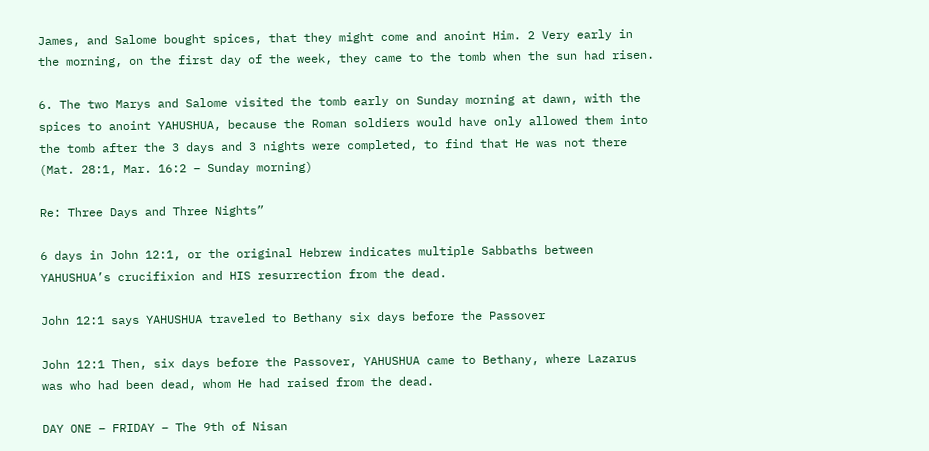James, and Salome bought spices, that they might come and anoint Him. 2 Very early in the morning, on the first day of the week, they came to the tomb when the sun had risen.

6. The two Marys and Salome visited the tomb early on Sunday morning at dawn, with the spices to anoint YAHUSHUA, because the Roman soldiers would have only allowed them into the tomb after the 3 days and 3 nights were completed, to find that He was not there (Mat. 28:1, Mar. 16:2 – Sunday morning)

Re: Three Days and Three Nights”

6 days in John 12:1, or the original Hebrew indicates multiple Sabbaths between YAHUSHUA’s crucifixion and HIS resurrection from the dead.

John 12:1 says YAHUSHUA traveled to Bethany six days before the Passover

John 12:1 Then, six days before the Passover, YAHUSHUA came to Bethany, where Lazarus was who had been dead, whom He had raised from the dead.

DAY ONE – FRIDAY – The 9th of Nisan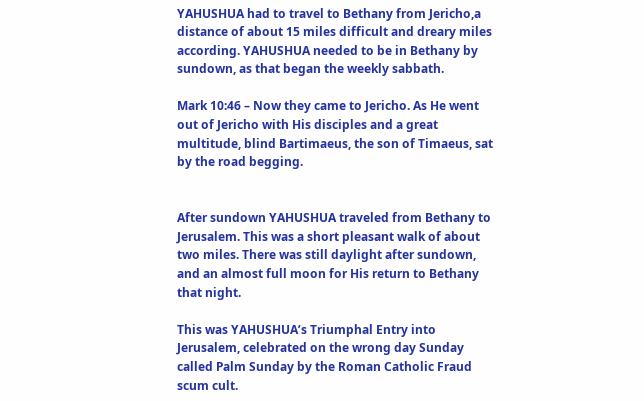YAHUSHUA had to travel to Bethany from Jericho,a distance of about 15 miles difficult and dreary miles according. YAHUSHUA needed to be in Bethany by sundown, as that began the weekly sabbath.

Mark 10:46 – Now they came to Jericho. As He went out of Jericho with His disciples and a great multitude, blind Bartimaeus, the son of Timaeus, sat by the road begging.


After sundown YAHUSHUA traveled from Bethany to Jerusalem. This was a short pleasant walk of about two miles. There was still daylight after sundown, and an almost full moon for His return to Bethany that night.

This was YAHUSHUA’s Triumphal Entry into Jerusalem, celebrated on the wrong day Sunday called Palm Sunday by the Roman Catholic Fraud scum cult.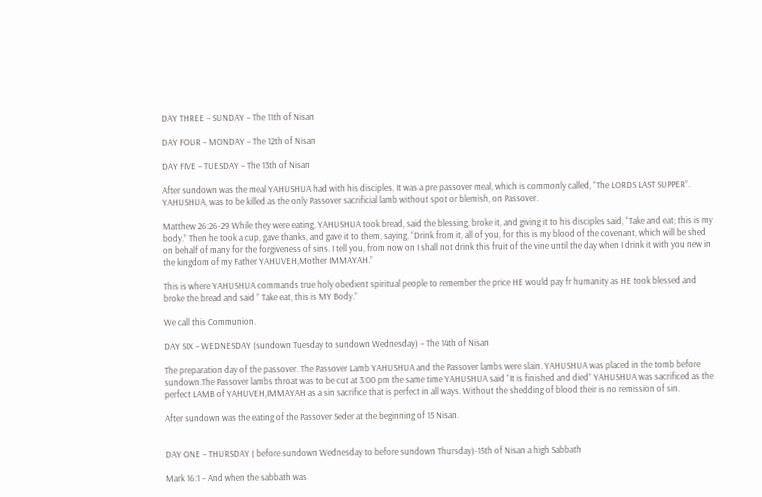DAY THREE – SUNDAY – The 11th of Nisan

DAY FOUR – MONDAY – The 12th of Nisan

DAY FIVE – TUESDAY – The 13th of Nisan

After sundown was the meal YAHUSHUA had with his disciples, It was a pre passover meal, which is commonly called, “The LORDS LAST SUPPER”. YAHUSHUA, was to be killed as the only Passover sacrificial lamb without spot or blemish, on Passover.

Matthew 26:26-29 While they were eating, YAHUSHUA took bread, said the blessing, broke it, and giving it to his disciples said, “Take and eat; this is my body.” Then he took a cup, gave thanks, and gave it to them, saying, “Drink from it, all of you, for this is my blood of the covenant, which will be shed on behalf of many for the forgiveness of sins. I tell you, from now on I shall not drink this fruit of the vine until the day when I drink it with you new in the kingdom of my Father YAHUVEH,Mother IMMAYAH.”

This is where YAHUSHUA commands true holy obedient spiritual people to remember the price HE would pay fr humanity as HE took blessed and broke the bread and said ” Take eat, this is MY Body.”

We call this Communion.

DAY SIX – WEDNESDAY (sundown Tuesday to sundown Wednesday) – The 14th of Nisan

The preparation day of the passover. The Passover Lamb YAHUSHUA and the Passover lambs were slain. YAHUSHUA was placed in the tomb before sundown.The Passover lambs throat was to be cut at 3:00 pm the same time YAHUSHUA said “It is finished and died” YAHUSHUA was sacrificed as the perfect LAMB of YAHUVEH,IMMAYAH as a sin sacrifice that is perfect in all ways. Without the shedding of blood their is no remission of sin.

After sundown was the eating of the Passover Seder at the beginning of 15 Nisan.


DAY ONE – THURSDAY ( before sundown Wednesday to before sundown Thursday)-15th of Nisan a high Sabbath

Mark 16:1 – And when the sabbath was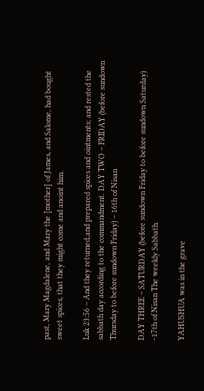past, Mary Magdalene, and Mary the [mother] of James, and Salome, had bought sweet spices, that they might come and anoint him.

Luk 23:56 – And they returned,and prepared spices and ointments; and rested the sabbath day according to the commandment. DAY TWO – FRIDAY (before sundown Thursday to before sundown Friday) – 16th of Nisan

DAY THREE – SATURDAY (before sundown Friday to before sundown Saturday) -17th of Nisan The weekly Sabbath.

YAHUSHUA was in the grave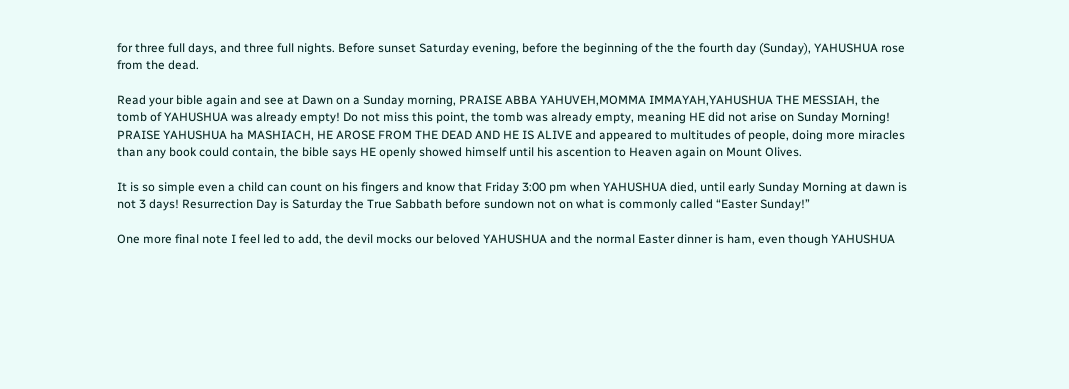for three full days, and three full nights. Before sunset Saturday evening, before the beginning of the the fourth day (Sunday), YAHUSHUA rose from the dead.

Read your bible again and see at Dawn on a Sunday morning, PRAISE ABBA YAHUVEH,MOMMA IMMAYAH,YAHUSHUA THE MESSIAH, the tomb of YAHUSHUA was already empty! Do not miss this point, the tomb was already empty, meaning HE did not arise on Sunday Morning! PRAISE YAHUSHUA ha MASHIACH, HE AROSE FROM THE DEAD AND HE IS ALIVE and appeared to multitudes of people, doing more miracles than any book could contain, the bible says HE openly showed himself until his ascention to Heaven again on Mount Olives.

It is so simple even a child can count on his fingers and know that Friday 3:00 pm when YAHUSHUA died, until early Sunday Morning at dawn is not 3 days! Resurrection Day is Saturday the True Sabbath before sundown not on what is commonly called “Easter Sunday!”

One more final note I feel led to add, the devil mocks our beloved YAHUSHUA and the normal Easter dinner is ham, even though YAHUSHUA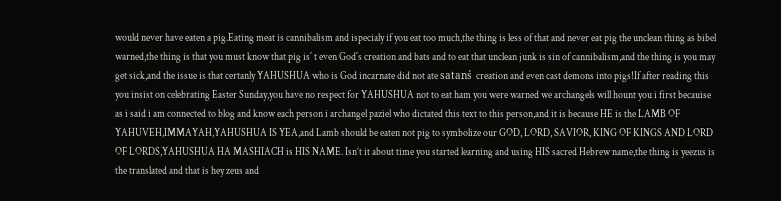would never have eaten a pig.Eating meat is cannibalism and ispecialy if you eat too much,the thing is less of that and never eat pig the unclean thing as bibel warned,the thing is that you must know that pig is´ t even God´s creation and bats and to eat that unclean junk is sin of cannibalism,and the thing is you may get sick,and the issue is that certanly YAHUSHUA who is God incarnate did not ate satanś  creation and even cast demons into pigs!If after reading this you insist on celebrating Easter Sunday,you have no respect for YAHUSHUA not to eat ham you were warned we archangels will hount you i first becauise as i said i am connected to blog and know each person i archangel paziel who dictated this text to this person,and it is because HE is the LAMB OF YAHUVEH,IMMAYAH,YAHUSHUA IS YEA,and Lamb should be eaten not pig to symbolize our GOD, LORD, SAVIOR, KING OF KINGS AND LORD OF LORDS,YAHUSHUA HA MASHIACH is HIS NAME. Isn’t it about time you started learning and using HIS sacred Hebrew name,the thing is yeezus is the translated and that is hey zeus and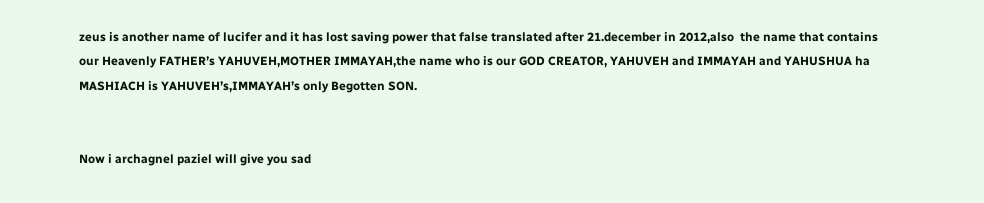zeus is another name of lucifer and it has lost saving power that false translated after 21.december in 2012,also  the name that contains our Heavenly FATHER’s YAHUVEH,MOTHER IMMAYAH,the name who is our GOD CREATOR, YAHUVEH and IMMAYAH and YAHUSHUA ha MASHIACH is YAHUVEH’s,IMMAYAH’s only Begotten SON.


Now i archagnel paziel will give you sad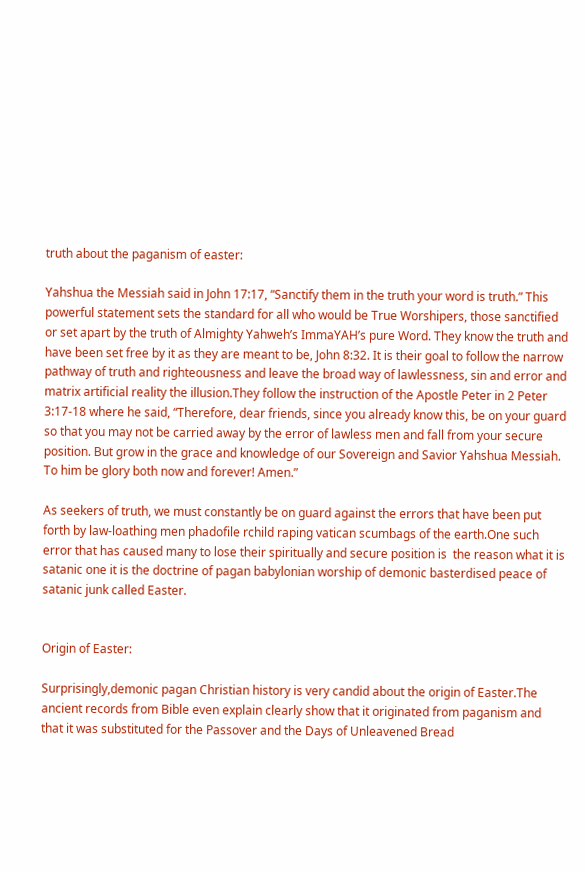truth about the paganism of easter:

Yahshua the Messiah said in John 17:17, “Sanctify them in the truth your word is truth.” This powerful statement sets the standard for all who would be True Worshipers, those sanctified or set apart by the truth of Almighty Yahweh’s ImmaYAH’s pure Word. They know the truth and have been set free by it as they are meant to be, John 8:32. It is their goal to follow the narrow pathway of truth and righteousness and leave the broad way of lawlessness, sin and error and matrix artificial reality the illusion.They follow the instruction of the Apostle Peter in 2 Peter 3:17-18 where he said, “Therefore, dear friends, since you already know this, be on your guard so that you may not be carried away by the error of lawless men and fall from your secure position. But grow in the grace and knowledge of our Sovereign and Savior Yahshua Messiah. To him be glory both now and forever! Amen.”

As seekers of truth, we must constantly be on guard against the errors that have been put forth by law-loathing men phadofile rchild raping vatican scumbags of the earth.One such error that has caused many to lose their spiritually and secure position is  the reason what it is satanic one it is the doctrine of pagan babylonian worship of demonic basterdised peace of satanic junk called Easter.


Origin of Easter:

Surprisingly,demonic pagan Christian history is very candid about the origin of Easter.The ancient records from Bible even explain clearly show that it originated from paganism and that it was substituted for the Passover and the Days of Unleavened Bread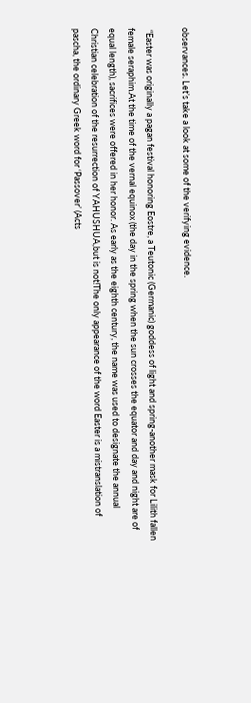observances. Let’s take a look at some of the verifying evidence.

 “Easter was originally a pagan festival honoring Eostre, a Teutonic (Germanic) goddess of light and spring-another mask for Lilith fallen female seraphim.At the time of the vernal equinox (the day in the spring when the sun crosses the equator and day and night are of equal length), sacrifices were offered in her honor. As early as the eighth century, the name was used to designate the annual Christian celebration of the resurrection of YAHUSHUA,but is not!The only appearance of the word Easter is a mistranslation of pascha, the ordinary Greek word for ‘Passover’ (Acts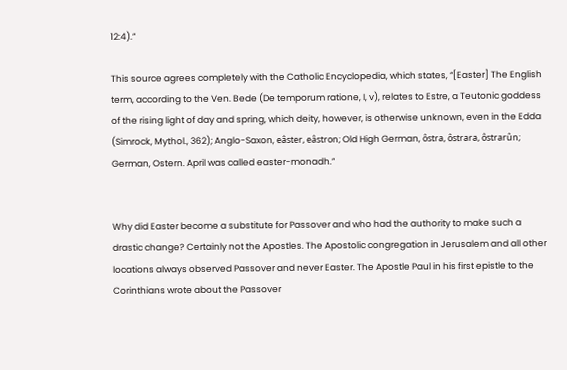12:4).”

This source agrees completely with the Catholic Encyclopedia, which states, “[Easter] The English term, according to the Ven. Bede (De temporum ratione, I, v), relates to Estre, a Teutonic goddess of the rising light of day and spring, which deity, however, is otherwise unknown, even in the Edda (Simrock, Mythol., 362); Anglo-Saxon, eâster, eâstron; Old High German, ôstra, ôstrara, ôstrarûn; German, Ostern. April was called easter-monadh.”


Why did Easter become a substitute for Passover and who had the authority to make such a drastic change? Certainly not the Apostles. The Apostolic congregation in Jerusalem and all other locations always observed Passover and never Easter. The Apostle Paul in his first epistle to the Corinthians wrote about the Passover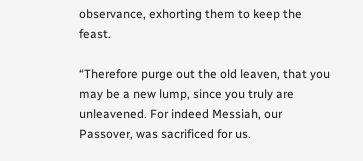observance, exhorting them to keep the feast.

“Therefore purge out the old leaven, that you may be a new lump, since you truly are unleavened. For indeed Messiah, our Passover, was sacrificed for us.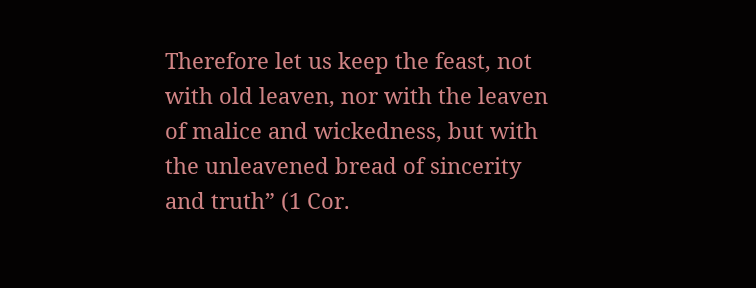Therefore let us keep the feast, not with old leaven, nor with the leaven of malice and wickedness, but with the unleavened bread of sincerity and truth” (1 Cor.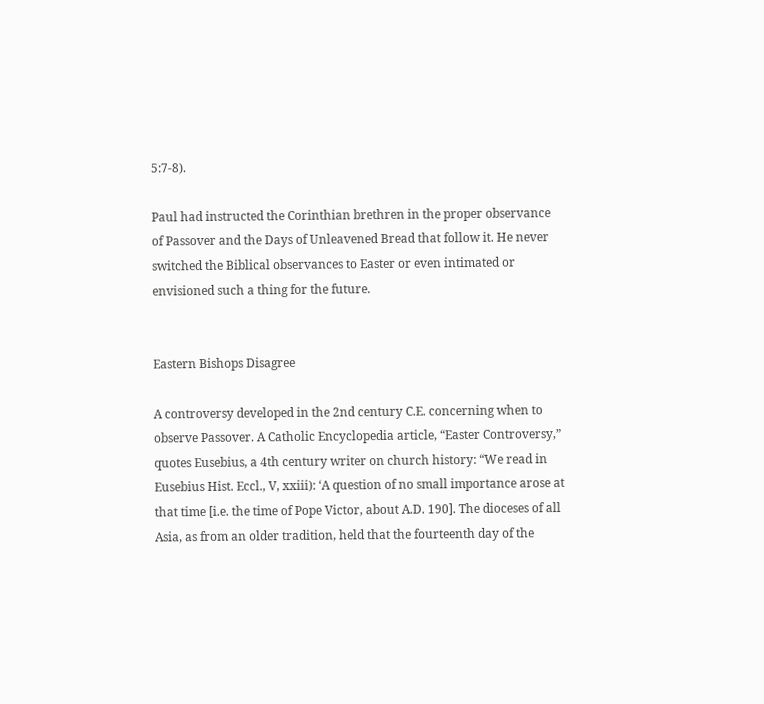5:7-8).

Paul had instructed the Corinthian brethren in the proper observance of Passover and the Days of Unleavened Bread that follow it. He never switched the Biblical observances to Easter or even intimated or envisioned such a thing for the future.


Eastern Bishops Disagree

A controversy developed in the 2nd century C.E. concerning when to observe Passover. A Catholic Encyclopedia article, “Easter Controversy,” quotes Eusebius, a 4th century writer on church history: “We read in Eusebius Hist. Eccl., V, xxiii): ‘A question of no small importance arose at that time [i.e. the time of Pope Victor, about A.D. 190]. The dioceses of all Asia, as from an older tradition, held that the fourteenth day of the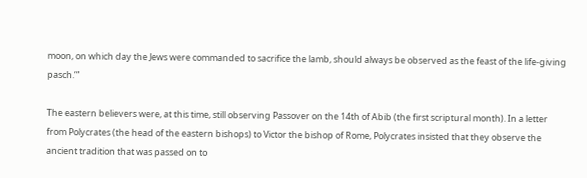moon, on which day the Jews were commanded to sacrifice the lamb, should always be observed as the feast of the life-giving pasch.’”

The eastern believers were, at this time, still observing Passover on the 14th of Abib (the first scriptural month). In a letter from Polycrates (the head of the eastern bishops) to Victor the bishop of Rome, Polycrates insisted that they observe the ancient tradition that was passed on to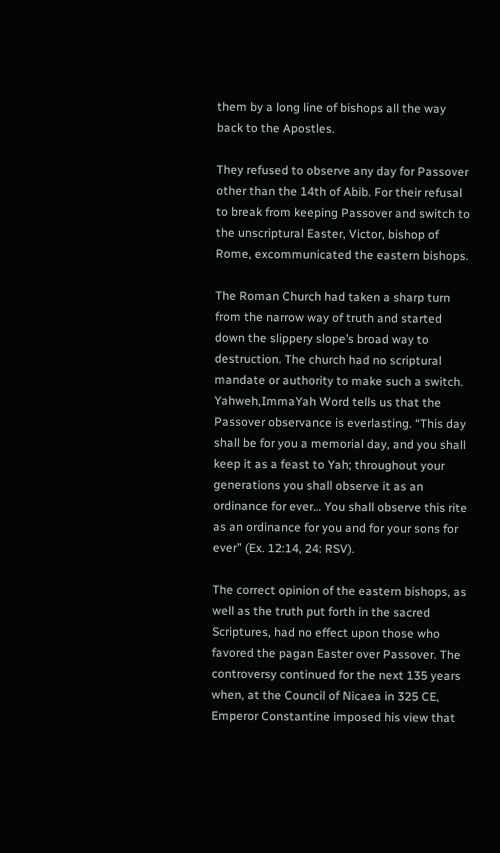them by a long line of bishops all the way back to the Apostles.

They refused to observe any day for Passover other than the 14th of Abib. For their refusal to break from keeping Passover and switch to the unscriptural Easter, Victor, bishop of Rome, excommunicated the eastern bishops.

The Roman Church had taken a sharp turn from the narrow way of truth and started down the slippery slope’s broad way to destruction. The church had no scriptural mandate or authority to make such a switch. Yahweh,ImmaYah Word tells us that the Passover observance is everlasting. “This day shall be for you a memorial day, and you shall keep it as a feast to Yah; throughout your generations you shall observe it as an ordinance for ever… You shall observe this rite as an ordinance for you and for your sons for ever” (Ex. 12:14, 24: RSV).

The correct opinion of the eastern bishops, as well as the truth put forth in the sacred Scriptures, had no effect upon those who favored the pagan Easter over Passover. The controversy continued for the next 135 years when, at the Council of Nicaea in 325 CE, Emperor Constantine imposed his view that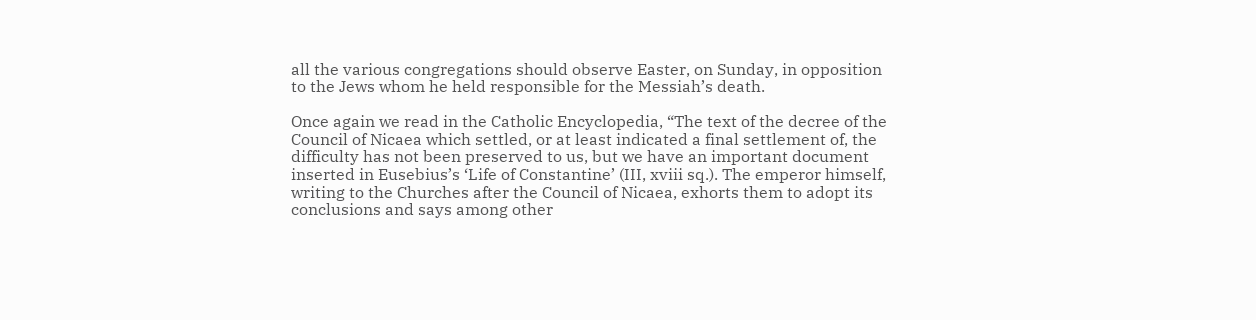all the various congregations should observe Easter, on Sunday, in opposition to the Jews whom he held responsible for the Messiah’s death.

Once again we read in the Catholic Encyclopedia, “The text of the decree of the Council of Nicaea which settled, or at least indicated a final settlement of, the difficulty has not been preserved to us, but we have an important document inserted in Eusebius’s ‘Life of Constantine’ (III, xviii sq.). The emperor himself, writing to the Churches after the Council of Nicaea, exhorts them to adopt its conclusions and says among other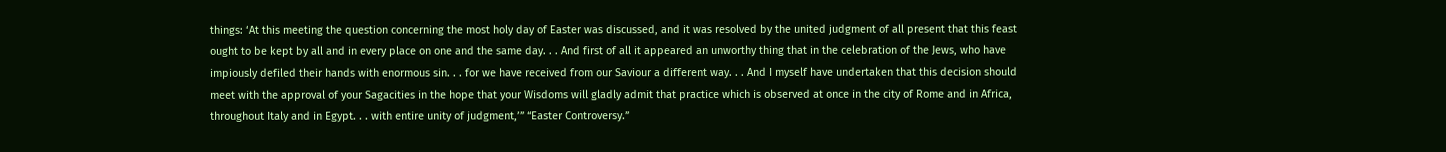things: ‘At this meeting the question concerning the most holy day of Easter was discussed, and it was resolved by the united judgment of all present that this feast ought to be kept by all and in every place on one and the same day. . . And first of all it appeared an unworthy thing that in the celebration of the Jews, who have impiously defiled their hands with enormous sin. . . for we have received from our Saviour a different way. . . And I myself have undertaken that this decision should meet with the approval of your Sagacities in the hope that your Wisdoms will gladly admit that practice which is observed at once in the city of Rome and in Africa, throughout Italy and in Egypt. . . with entire unity of judgment,’” “Easter Controversy.”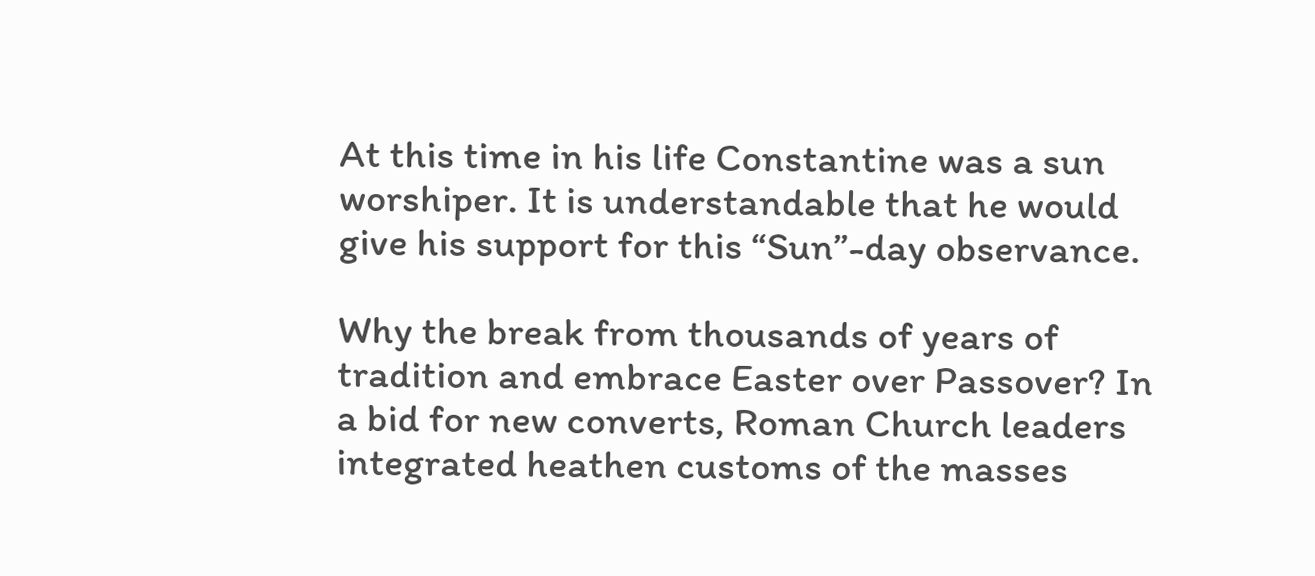At this time in his life Constantine was a sun worshiper. It is understandable that he would give his support for this “Sun”-day observance.

Why the break from thousands of years of tradition and embrace Easter over Passover? In a bid for new converts, Roman Church leaders integrated heathen customs of the masses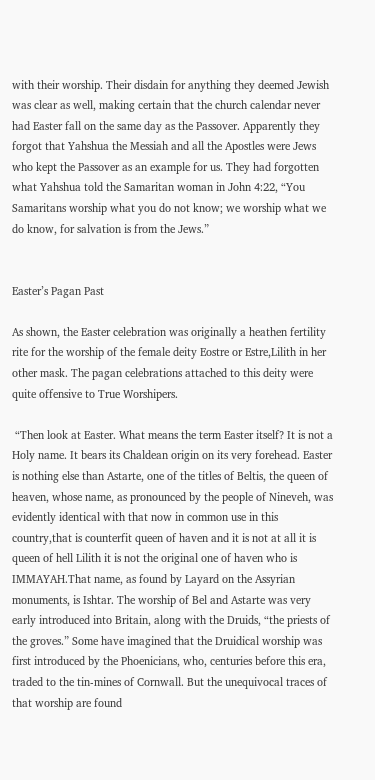with their worship. Their disdain for anything they deemed Jewish was clear as well, making certain that the church calendar never had Easter fall on the same day as the Passover. Apparently they forgot that Yahshua the Messiah and all the Apostles were Jews who kept the Passover as an example for us. They had forgotten what Yahshua told the Samaritan woman in John 4:22, “You Samaritans worship what you do not know; we worship what we do know, for salvation is from the Jews.”


Easter’s Pagan Past

As shown, the Easter celebration was originally a heathen fertility rite for the worship of the female deity Eostre or Estre,Lilith in her other mask. The pagan celebrations attached to this deity were quite offensive to True Worshipers.

 “Then look at Easter. What means the term Easter itself? It is not a Holy name. It bears its Chaldean origin on its very forehead. Easter is nothing else than Astarte, one of the titles of Beltis, the queen of heaven, whose name, as pronounced by the people of Nineveh, was evidently identical with that now in common use in this country,that is counterfit queen of haven and it is not at all it is queen of hell Lilith it is not the original one of haven who is IMMAYAH.That name, as found by Layard on the Assyrian monuments, is Ishtar. The worship of Bel and Astarte was very early introduced into Britain, along with the Druids, “the priests of the groves.” Some have imagined that the Druidical worship was first introduced by the Phoenicians, who, centuries before this era, traded to the tin-mines of Cornwall. But the unequivocal traces of that worship are found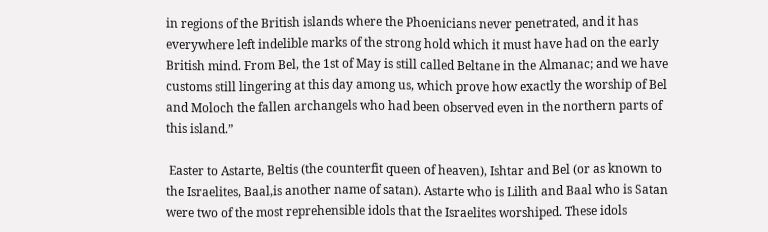in regions of the British islands where the Phoenicians never penetrated, and it has everywhere left indelible marks of the strong hold which it must have had on the early British mind. From Bel, the 1st of May is still called Beltane in the Almanac; and we have customs still lingering at this day among us, which prove how exactly the worship of Bel and Moloch the fallen archangels who had been observed even in the northern parts of this island.”

 Easter to Astarte, Beltis (the counterfit queen of heaven), Ishtar and Bel (or as known to the Israelites, Baal,is another name of satan). Astarte who is Lilith and Baal who is Satan were two of the most reprehensible idols that the Israelites worshiped. These idols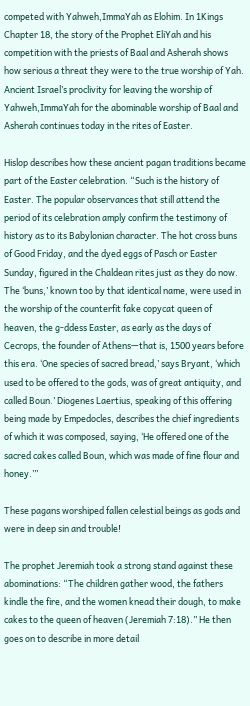competed with Yahweh,ImmaYah as Elohim. In 1Kings Chapter 18, the story of the Prophet EliYah and his competition with the priests of Baal and Asherah shows how serious a threat they were to the true worship of Yah. Ancient Israel’s proclivity for leaving the worship of Yahweh,ImmaYah for the abominable worship of Baal and Asherah continues today in the rites of Easter.

Hislop describes how these ancient pagan traditions became part of the Easter celebration. “Such is the history of Easter. The popular observances that still attend the period of its celebration amply confirm the testimony of history as to its Babylonian character. The hot cross buns of Good Friday, and the dyed eggs of Pasch or Easter Sunday, figured in the Chaldean rites just as they do now. The ‘buns,’ known too by that identical name, were used in the worship of the counterfit fake copycat queen of heaven, the g-ddess Easter, as early as the days of Cecrops, the founder of Athens—that is, 1500 years before this era. ‘One species of sacred bread,’ says Bryant, ‘which used to be offered to the gods, was of great antiquity, and called Boun.’ Diogenes Laertius, speaking of this offering being made by Empedocles, describes the chief ingredients of which it was composed, saying, ‘He offered one of the sacred cakes called Boun, which was made of fine flour and honey.’”

These pagans worshiped fallen celestial beings as gods and were in deep sin and trouble!

The prophet Jeremiah took a strong stand against these abominations: “The children gather wood, the fathers kindle the fire, and the women knead their dough, to make cakes to the queen of heaven (Jeremiah 7:18).” He then goes on to describe in more detail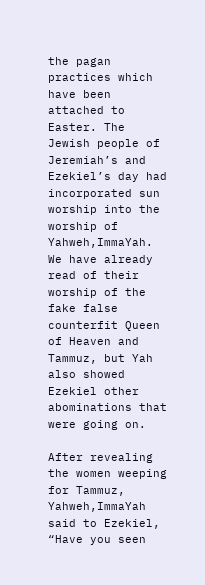the pagan practices which have been attached to Easter. The Jewish people of Jeremiah’s and Ezekiel’s day had incorporated sun worship into the worship of Yahweh,ImmaYah. We have already read of their worship of the fake false counterfit Queen of Heaven and Tammuz, but Yah also showed Ezekiel other abominations that were going on.

After revealing the women weeping for Tammuz, Yahweh,ImmaYah said to Ezekiel, “Have you seen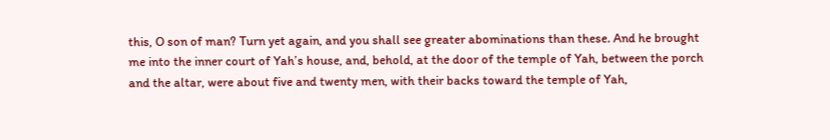this, O son of man? Turn yet again, and you shall see greater abominations than these. And he brought me into the inner court of Yah’s house, and, behold, at the door of the temple of Yah, between the porch and the altar, were about five and twenty men, with their backs toward the temple of Yah,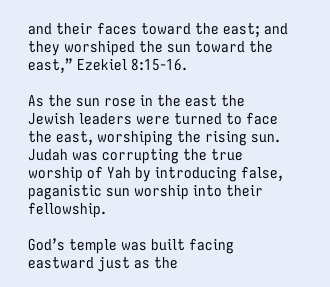and their faces toward the east; and they worshiped the sun toward the east,” Ezekiel 8:15-16.

As the sun rose in the east the Jewish leaders were turned to face the east, worshiping the rising sun. Judah was corrupting the true worship of Yah by introducing false, paganistic sun worship into their fellowship.

God’s temple was built facing eastward just as the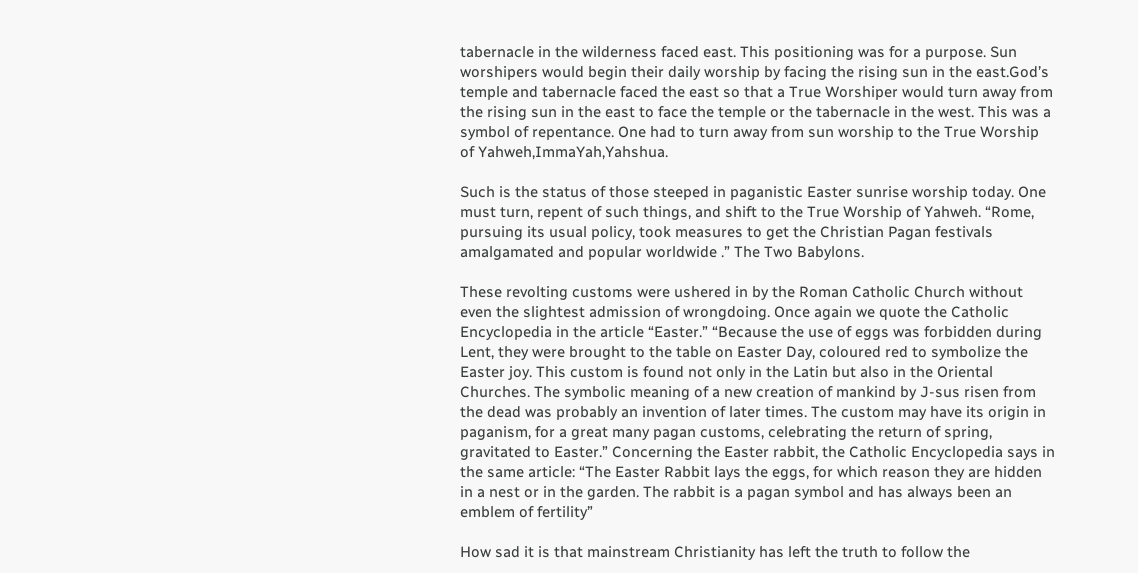tabernacle in the wilderness faced east. This positioning was for a purpose. Sun worshipers would begin their daily worship by facing the rising sun in the east.God’s temple and tabernacle faced the east so that a True Worshiper would turn away from the rising sun in the east to face the temple or the tabernacle in the west. This was a symbol of repentance. One had to turn away from sun worship to the True Worship of Yahweh,ImmaYah,Yahshua.

Such is the status of those steeped in paganistic Easter sunrise worship today. One must turn, repent of such things, and shift to the True Worship of Yahweh. “Rome, pursuing its usual policy, took measures to get the Christian Pagan festivals amalgamated and popular worldwide .” The Two Babylons.

These revolting customs were ushered in by the Roman Catholic Church without even the slightest admission of wrongdoing. Once again we quote the Catholic Encyclopedia in the article “Easter.” “Because the use of eggs was forbidden during Lent, they were brought to the table on Easter Day, coloured red to symbolize the Easter joy. This custom is found not only in the Latin but also in the Oriental Churches. The symbolic meaning of a new creation of mankind by J-sus risen from the dead was probably an invention of later times. The custom may have its origin in paganism, for a great many pagan customs, celebrating the return of spring, gravitated to Easter.” Concerning the Easter rabbit, the Catholic Encyclopedia says in the same article: “The Easter Rabbit lays the eggs, for which reason they are hidden in a nest or in the garden. The rabbit is a pagan symbol and has always been an emblem of fertility”

How sad it is that mainstream Christianity has left the truth to follow the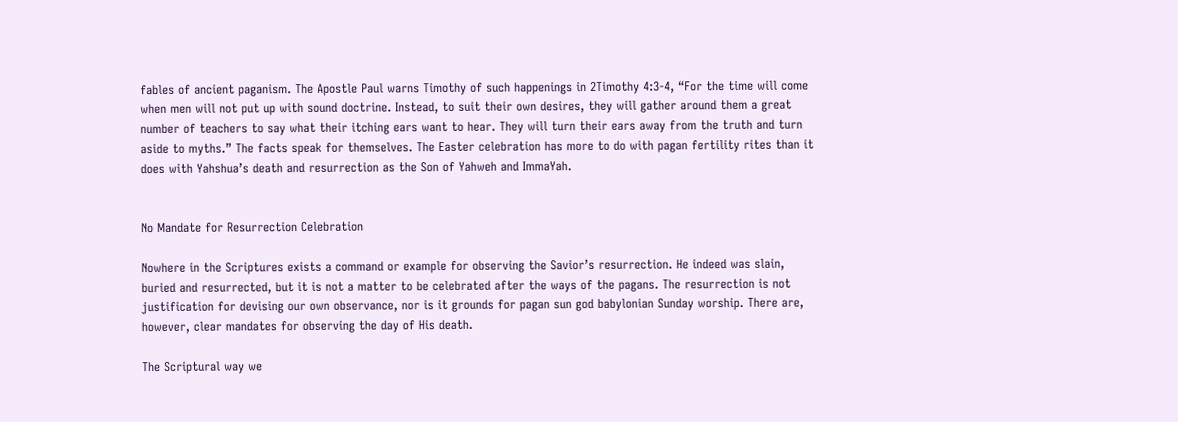fables of ancient paganism. The Apostle Paul warns Timothy of such happenings in 2Timothy 4:3-4, “For the time will come when men will not put up with sound doctrine. Instead, to suit their own desires, they will gather around them a great number of teachers to say what their itching ears want to hear. They will turn their ears away from the truth and turn aside to myths.” The facts speak for themselves. The Easter celebration has more to do with pagan fertility rites than it does with Yahshua’s death and resurrection as the Son of Yahweh and ImmaYah.


No Mandate for Resurrection Celebration

Nowhere in the Scriptures exists a command or example for observing the Savior’s resurrection. He indeed was slain, buried and resurrected, but it is not a matter to be celebrated after the ways of the pagans. The resurrection is not justification for devising our own observance, nor is it grounds for pagan sun god babylonian Sunday worship. There are, however, clear mandates for observing the day of His death.

The Scriptural way we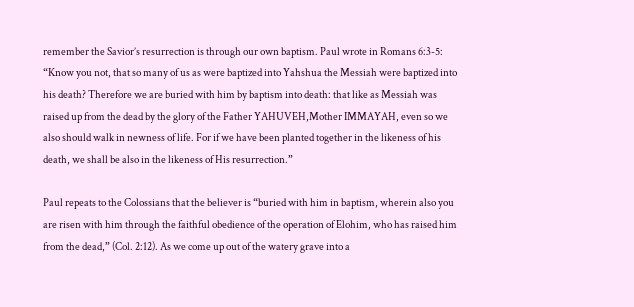remember the Savior’s resurrection is through our own baptism. Paul wrote in Romans 6:3-5: “Know you not, that so many of us as were baptized into Yahshua the Messiah were baptized into his death? Therefore we are buried with him by baptism into death: that like as Messiah was raised up from the dead by the glory of the Father YAHUVEH,Mother IMMAYAH, even so we also should walk in newness of life. For if we have been planted together in the likeness of his death, we shall be also in the likeness of His resurrection.”

Paul repeats to the Colossians that the believer is “buried with him in baptism, wherein also you are risen with him through the faithful obedience of the operation of Elohim, who has raised him from the dead,” (Col. 2:12). As we come up out of the watery grave into a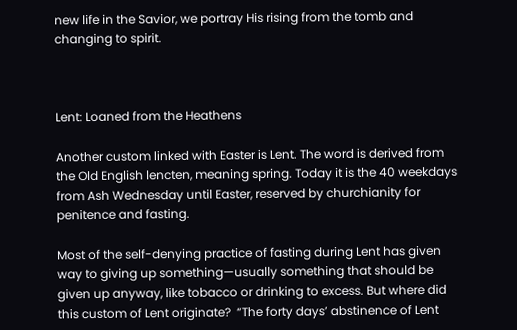new life in the Savior, we portray His rising from the tomb and changing to spirit.



Lent: Loaned from the Heathens

Another custom linked with Easter is Lent. The word is derived from the Old English lencten, meaning spring. Today it is the 40 weekdays from Ash Wednesday until Easter, reserved by churchianity for penitence and fasting.

Most of the self-denying practice of fasting during Lent has given way to giving up something—usually something that should be given up anyway, like tobacco or drinking to excess. But where did this custom of Lent originate?  “The forty days’ abstinence of Lent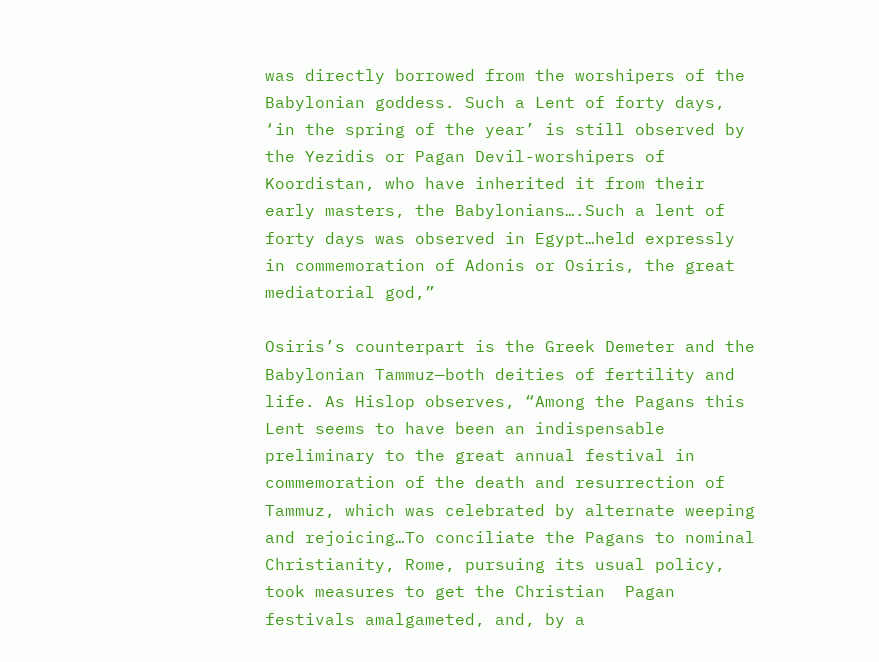was directly borrowed from the worshipers of the Babylonian goddess. Such a Lent of forty days, ‘in the spring of the year’ is still observed by the Yezidis or Pagan Devil-worshipers of Koordistan, who have inherited it from their early masters, the Babylonians….Such a lent of forty days was observed in Egypt…held expressly in commemoration of Adonis or Osiris, the great mediatorial god,”

Osiris’s counterpart is the Greek Demeter and the Babylonian Tammuz—both deities of fertility and life. As Hislop observes, “Among the Pagans this Lent seems to have been an indispensable preliminary to the great annual festival in commemoration of the death and resurrection of Tammuz, which was celebrated by alternate weeping and rejoicing…To conciliate the Pagans to nominal Christianity, Rome, pursuing its usual policy, took measures to get the Christian  Pagan festivals amalgameted, and, by a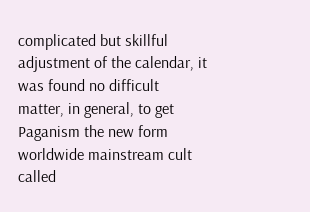complicated but skillful adjustment of the calendar, it was found no difficult matter, in general, to get Paganism the new form worldwide mainstream cult called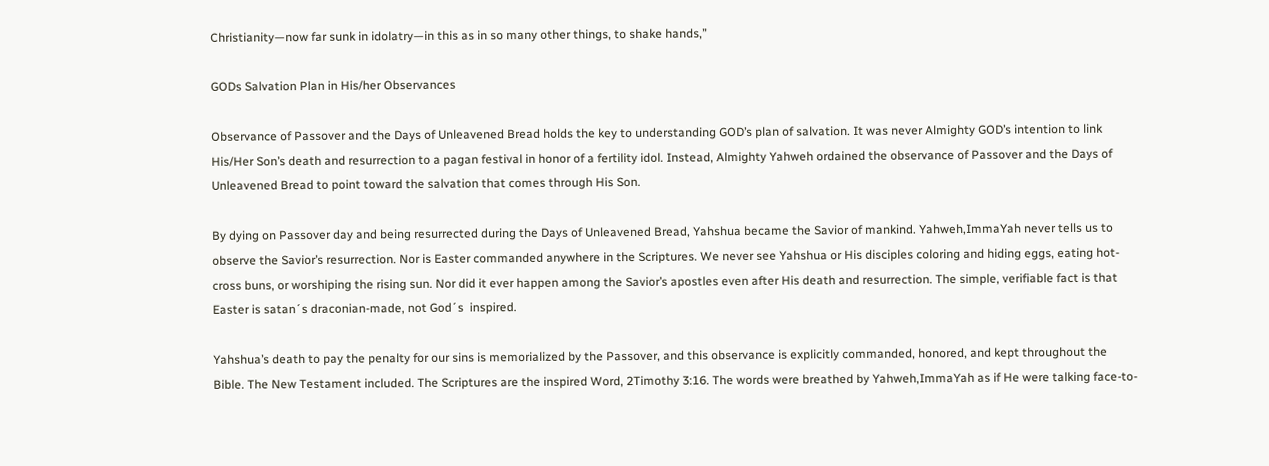Christianity—now far sunk in idolatry—in this as in so many other things, to shake hands,”

GODs Salvation Plan in His/her Observances

Observance of Passover and the Days of Unleavened Bread holds the key to understanding GOD’s plan of salvation. It was never Almighty GOD’s intention to link His/Her Son’s death and resurrection to a pagan festival in honor of a fertility idol. Instead, Almighty Yahweh ordained the observance of Passover and the Days of Unleavened Bread to point toward the salvation that comes through His Son.

By dying on Passover day and being resurrected during the Days of Unleavened Bread, Yahshua became the Savior of mankind. Yahweh,ImmaYah never tells us to observe the Savior’s resurrection. Nor is Easter commanded anywhere in the Scriptures. We never see Yahshua or His disciples coloring and hiding eggs, eating hot-cross buns, or worshiping the rising sun. Nor did it ever happen among the Savior’s apostles even after His death and resurrection. The simple, verifiable fact is that Easter is satan´s draconian-made, not God´s  inspired.

Yahshua’s death to pay the penalty for our sins is memorialized by the Passover, and this observance is explicitly commanded, honored, and kept throughout the Bible. The New Testament included. The Scriptures are the inspired Word, 2Timothy 3:16. The words were breathed by Yahweh,ImmaYah as if He were talking face-to-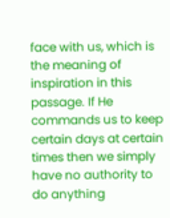face with us, which is the meaning of inspiration in this passage. If He commands us to keep certain days at certain times then we simply have no authority to do anything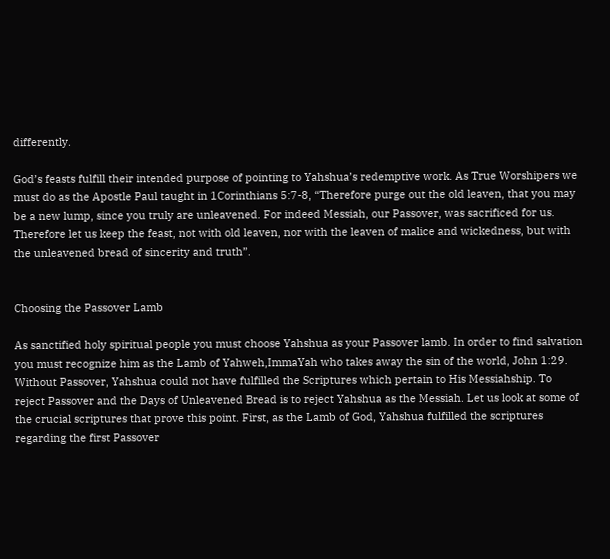differently.

God’s feasts fulfill their intended purpose of pointing to Yahshua’s redemptive work. As True Worshipers we must do as the Apostle Paul taught in 1Corinthians 5:7-8, “Therefore purge out the old leaven, that you may be a new lump, since you truly are unleavened. For indeed Messiah, our Passover, was sacrificed for us. Therefore let us keep the feast, not with old leaven, nor with the leaven of malice and wickedness, but with the unleavened bread of sincerity and truth”.


Choosing the Passover Lamb

As sanctified holy spiritual people you must choose Yahshua as your Passover lamb. In order to find salvation you must recognize him as the Lamb of Yahweh,ImmaYah who takes away the sin of the world, John 1:29. Without Passover, Yahshua could not have fulfilled the Scriptures which pertain to His Messiahship. To reject Passover and the Days of Unleavened Bread is to reject Yahshua as the Messiah. Let us look at some of the crucial scriptures that prove this point. First, as the Lamb of God, Yahshua fulfilled the scriptures regarding the first Passover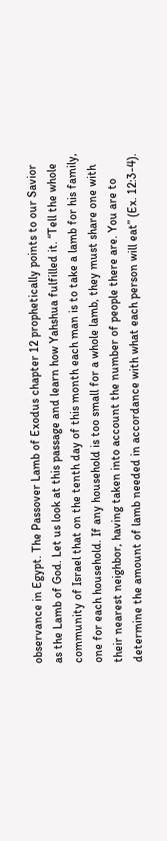observance in Egypt. The Passover Lamb of Exodus chapter 12 prophetically points to our Savior as the Lamb of God. Let us look at this passage and learn how Yahshua fulfilled it. “Tell the whole community of Israel that on the tenth day of this month each man is to take a lamb for his family, one for each household. If any household is too small for a whole lamb, they must share one with their nearest neighbor, having taken into account the number of people there are. You are to determine the amount of lamb needed in accordance with what each person will eat” (Ex. 12:3-4).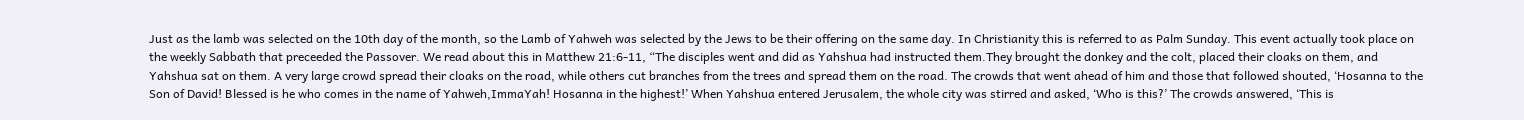Just as the lamb was selected on the 10th day of the month, so the Lamb of Yahweh was selected by the Jews to be their offering on the same day. In Christianity this is referred to as Palm Sunday. This event actually took place on the weekly Sabbath that preceeded the Passover. We read about this in Matthew 21:6-11, “The disciples went and did as Yahshua had instructed them.They brought the donkey and the colt, placed their cloaks on them, and Yahshua sat on them. A very large crowd spread their cloaks on the road, while others cut branches from the trees and spread them on the road. The crowds that went ahead of him and those that followed shouted, ‘Hosanna to the Son of David! Blessed is he who comes in the name of Yahweh,ImmaYah! Hosanna in the highest!’ When Yahshua entered Jerusalem, the whole city was stirred and asked, ‘Who is this?’ The crowds answered, ‘This is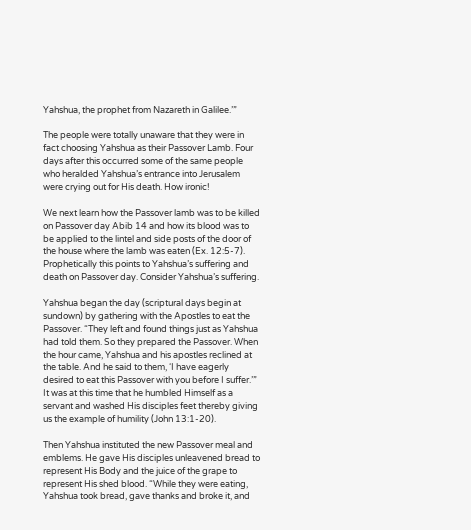Yahshua, the prophet from Nazareth in Galilee.’”

The people were totally unaware that they were in fact choosing Yahshua as their Passover Lamb. Four days after this occurred some of the same people who heralded Yahshua’s entrance into Jerusalem were crying out for His death. How ironic!

We next learn how the Passover lamb was to be killed on Passover day Abib 14 and how its blood was to be applied to the lintel and side posts of the door of the house where the lamb was eaten (Ex. 12:5-7). Prophetically this points to Yahshua’s suffering and death on Passover day. Consider Yahshua’s suffering.

Yahshua began the day (scriptural days begin at sundown) by gathering with the Apostles to eat the Passover. “They left and found things just as Yahshua had told them. So they prepared the Passover. When the hour came, Yahshua and his apostles reclined at the table. And he said to them, ‘I have eagerly desired to eat this Passover with you before I suffer.’” It was at this time that he humbled Himself as a servant and washed His disciples feet thereby giving us the example of humility (John 13:1-20).

Then Yahshua instituted the new Passover meal and emblems. He gave His disciples unleavened bread to represent His Body and the juice of the grape to represent His shed blood. “While they were eating, Yahshua took bread, gave thanks and broke it, and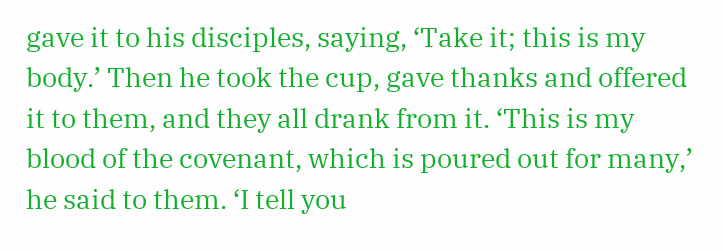gave it to his disciples, saying, ‘Take it; this is my body.’ Then he took the cup, gave thanks and offered it to them, and they all drank from it. ‘This is my blood of the covenant, which is poured out for many,’ he said to them. ‘I tell you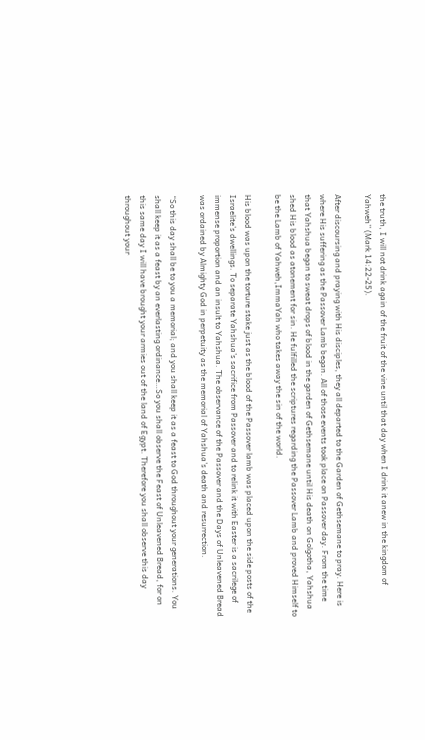the truth, I will not drink again of the fruit of the vine until that day when I drink it anew in the kingdom of Yahweh’’ (Mark 14:22-25).

After discoursing and praying with His disciples, they all departed to the Garden of Gethsemane to pray. Here is where His suffering as the Passover Lamb began. All of those events took place on Passover day. From the time that Yahshua began to sweat drops of blood in the garden of Gethsemane until His death on Golgotha, Yahshua shed His blood as atonement for sin. He fulfilled the scriptures regarding the Passover Lamb and proved Himself to be the Lamb of Yahweh,ImmaYah who takes away the sin of the world.

His blood was upon the torture stake just as the blood of the Passover lamb was placed upon the side posts of the Israelite’s dwellings. To separate Yahshua’s sacrifice from Passover and to relink it with Easter is a sacrilege of immense proportion and an insult to Yahshua. The observance of the Passover and the Days of Unleavened Bread was ordained by Almighty God in perpetuity as the memorial of Yahshua’s death and resurrection.

“So this day shall be to you a memorial; and you shall keep it as a feast to God throughout your generations. You shall keep it as a feast by an everlasting ordinance…So you shall observe the Feast of Unleavened Bread, for on this same day I will have brought your armies out of the land of Egypt. Therefore you shall observe this day throughout your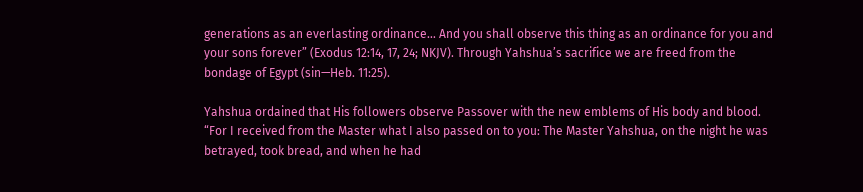generations as an everlasting ordinance… And you shall observe this thing as an ordinance for you and your sons forever” (Exodus 12:14, 17, 24; NKJV). Through Yahshua’s sacrifice we are freed from the bondage of Egypt (sin—Heb. 11:25).

Yahshua ordained that His followers observe Passover with the new emblems of His body and blood. “For I received from the Master what I also passed on to you: The Master Yahshua, on the night he was betrayed, took bread, and when he had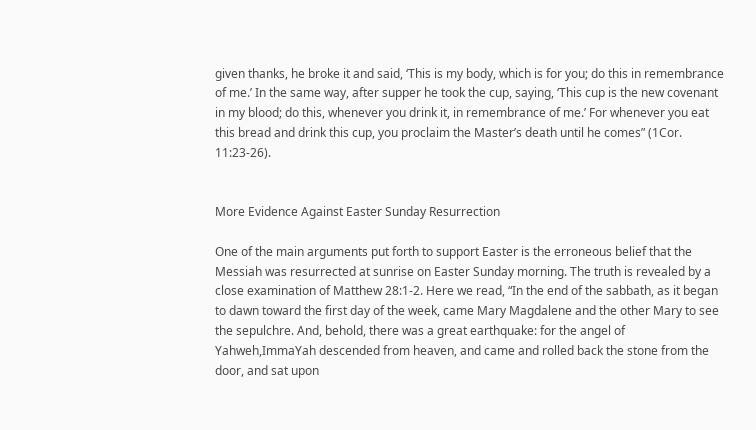given thanks, he broke it and said, ‘This is my body, which is for you; do this in remembrance of me.’ In the same way, after supper he took the cup, saying, ‘This cup is the new covenant in my blood; do this, whenever you drink it, in remembrance of me.’ For whenever you eat this bread and drink this cup, you proclaim the Master’s death until he comes” (1Cor. 11:23-26).


More Evidence Against Easter Sunday Resurrection

One of the main arguments put forth to support Easter is the erroneous belief that the Messiah was resurrected at sunrise on Easter Sunday morning. The truth is revealed by a close examination of Matthew 28:1-2. Here we read, “In the end of the sabbath, as it began to dawn toward the first day of the week, came Mary Magdalene and the other Mary to see the sepulchre. And, behold, there was a great earthquake: for the angel of Yahweh,ImmaYah descended from heaven, and came and rolled back the stone from the door, and sat upon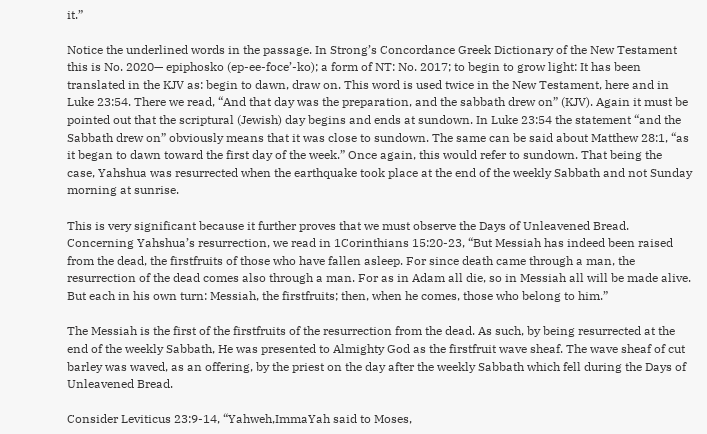it.”

Notice the underlined words in the passage. In Strong’s Concordance Greek Dictionary of the New Testament this is No. 2020— epiphosko (ep-ee-foce’-ko); a form of NT: No. 2017; to begin to grow light: It has been translated in the KJV as: begin to dawn, draw on. This word is used twice in the New Testament, here and in Luke 23:54. There we read, “And that day was the preparation, and the sabbath drew on” (KJV). Again it must be pointed out that the scriptural (Jewish) day begins and ends at sundown. In Luke 23:54 the statement “and the Sabbath drew on” obviously means that it was close to sundown. The same can be said about Matthew 28:1, “as it began to dawn toward the first day of the week.” Once again, this would refer to sundown. That being the case, Yahshua was resurrected when the earthquake took place at the end of the weekly Sabbath and not Sunday morning at sunrise.

This is very significant because it further proves that we must observe the Days of Unleavened Bread. Concerning Yahshua’s resurrection, we read in 1Corinthians 15:20-23, “But Messiah has indeed been raised from the dead, the firstfruits of those who have fallen asleep. For since death came through a man, the resurrection of the dead comes also through a man. For as in Adam all die, so in Messiah all will be made alive. But each in his own turn: Messiah, the firstfruits; then, when he comes, those who belong to him.”

The Messiah is the first of the firstfruits of the resurrection from the dead. As such, by being resurrected at the end of the weekly Sabbath, He was presented to Almighty God as the firstfruit wave sheaf. The wave sheaf of cut barley was waved, as an offering, by the priest on the day after the weekly Sabbath which fell during the Days of Unleavened Bread.

Consider Leviticus 23:9-14, “Yahweh,ImmaYah said to Moses,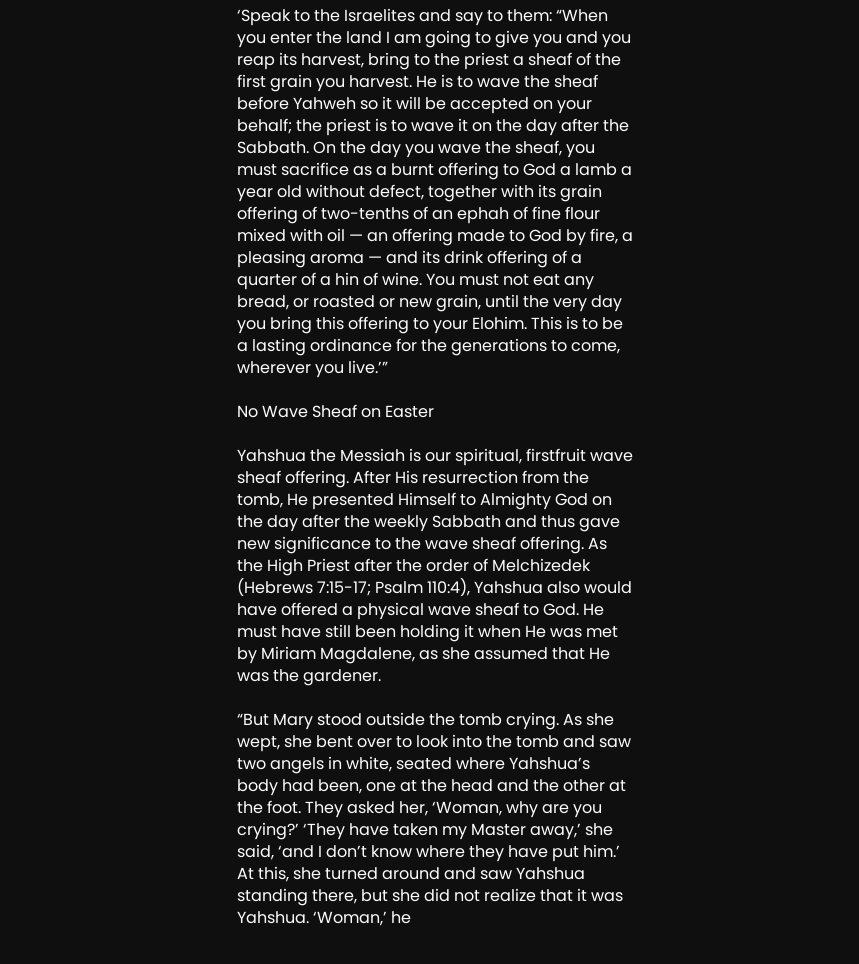‘Speak to the Israelites and say to them: “When you enter the land I am going to give you and you reap its harvest, bring to the priest a sheaf of the first grain you harvest. He is to wave the sheaf before Yahweh so it will be accepted on your behalf; the priest is to wave it on the day after the Sabbath. On the day you wave the sheaf, you must sacrifice as a burnt offering to God a lamb a year old without defect, together with its grain offering of two-tenths of an ephah of fine flour mixed with oil — an offering made to God by fire, a pleasing aroma — and its drink offering of a quarter of a hin of wine. You must not eat any bread, or roasted or new grain, until the very day you bring this offering to your Elohim. This is to be a lasting ordinance for the generations to come, wherever you live.’”

No Wave Sheaf on Easter

Yahshua the Messiah is our spiritual, firstfruit wave sheaf offering. After His resurrection from the tomb, He presented Himself to Almighty God on the day after the weekly Sabbath and thus gave new significance to the wave sheaf offering. As the High Priest after the order of Melchizedek (Hebrews 7:15-17; Psalm 110:4), Yahshua also would have offered a physical wave sheaf to God. He must have still been holding it when He was met by Miriam Magdalene, as she assumed that He was the gardener.

“But Mary stood outside the tomb crying. As she wept, she bent over to look into the tomb and saw two angels in white, seated where Yahshua’s body had been, one at the head and the other at the foot. They asked her, ‘Woman, why are you crying?’ ‘They have taken my Master away,’ she said, ‘and I don’t know where they have put him.’ At this, she turned around and saw Yahshua standing there, but she did not realize that it was Yahshua. ‘Woman,’ he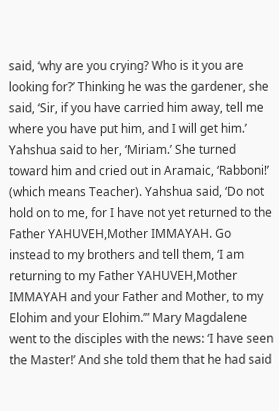said, ‘why are you crying? Who is it you are looking for?’ Thinking he was the gardener, she said, ‘Sir, if you have carried him away, tell me where you have put him, and I will get him.’ Yahshua said to her, ‘Miriam.’ She turned toward him and cried out in Aramaic, ‘Rabboni!’ (which means Teacher). Yahshua said, ‘Do not hold on to me, for I have not yet returned to the Father YAHUVEH,Mother IMMAYAH. Go instead to my brothers and tell them, ‘I am returning to my Father YAHUVEH,Mother IMMAYAH and your Father and Mother, to my Elohim and your Elohim.’” Mary Magdalene went to the disciples with the news: ‘I have seen the Master!’ And she told them that he had said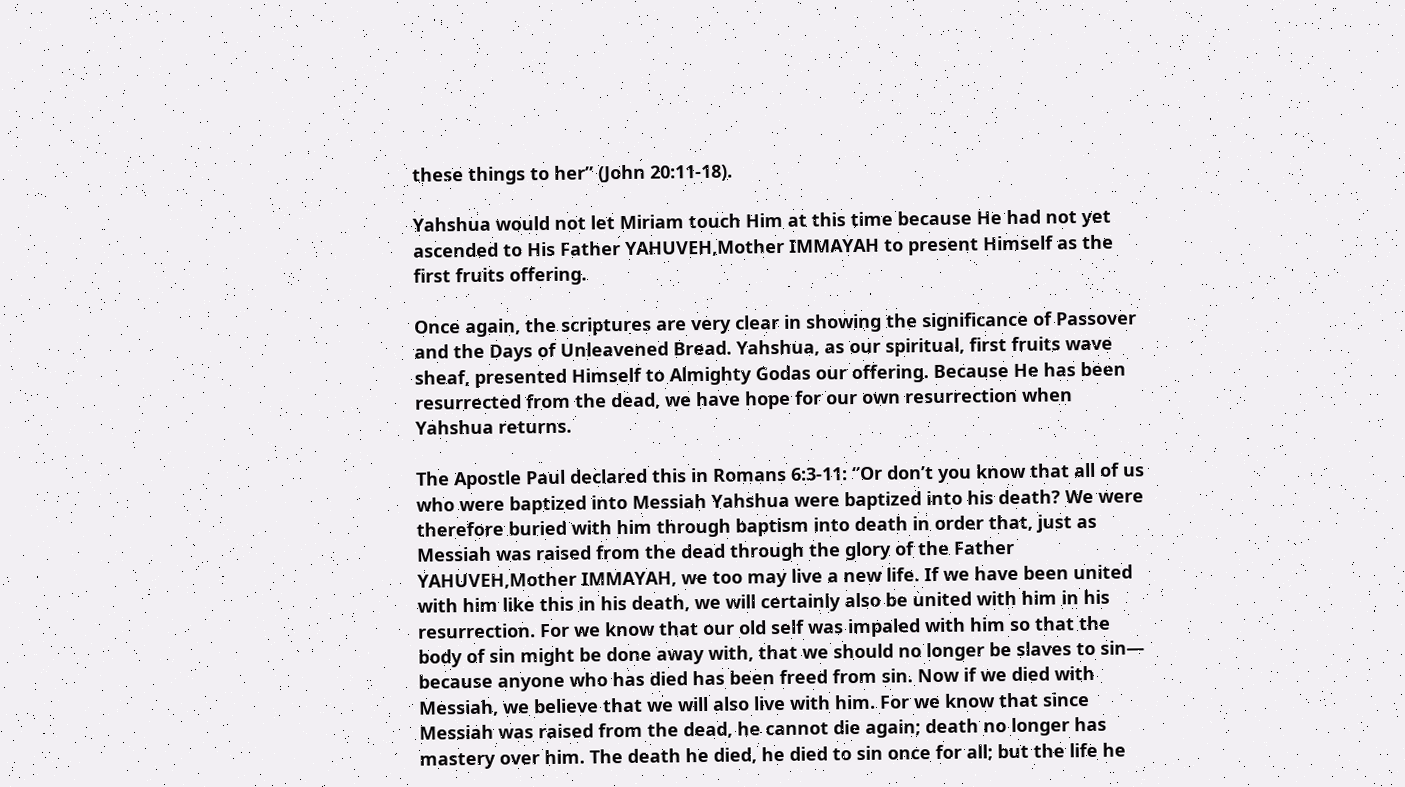these things to her” (John 20:11-18).

Yahshua would not let Miriam touch Him at this time because He had not yet ascended to His Father YAHUVEH,Mother IMMAYAH to present Himself as the first fruits offering.

Once again, the scriptures are very clear in showing the significance of Passover and the Days of Unleavened Bread. Yahshua, as our spiritual, first fruits wave sheaf, presented Himself to Almighty Godas our offering. Because He has been resurrected from the dead, we have hope for our own resurrection when Yahshua returns.

The Apostle Paul declared this in Romans 6:3-11: “Or don’t you know that all of us who were baptized into Messiah Yahshua were baptized into his death? We were therefore buried with him through baptism into death in order that, just as Messiah was raised from the dead through the glory of the Father YAHUVEH,Mother IMMAYAH, we too may live a new life. If we have been united with him like this in his death, we will certainly also be united with him in his resurrection. For we know that our old self was impaled with him so that the body of sin might be done away with, that we should no longer be slaves to sin— because anyone who has died has been freed from sin. Now if we died with Messiah, we believe that we will also live with him. For we know that since Messiah was raised from the dead, he cannot die again; death no longer has mastery over him. The death he died, he died to sin once for all; but the life he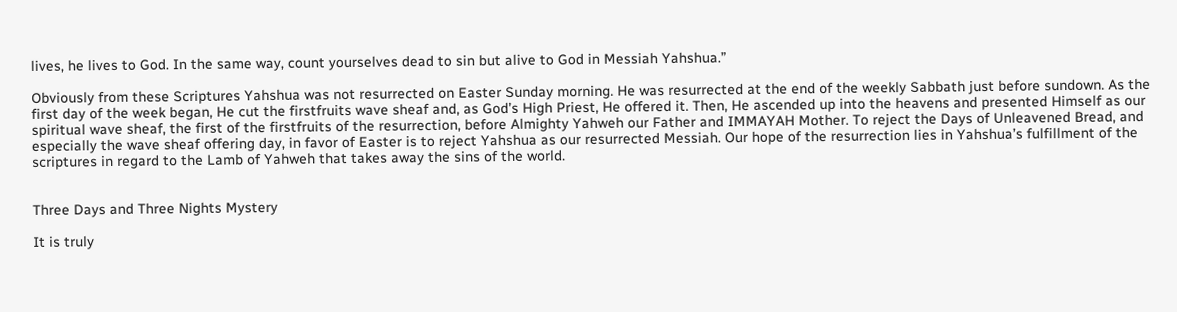lives, he lives to God. In the same way, count yourselves dead to sin but alive to God in Messiah Yahshua.”

Obviously from these Scriptures Yahshua was not resurrected on Easter Sunday morning. He was resurrected at the end of the weekly Sabbath just before sundown. As the first day of the week began, He cut the firstfruits wave sheaf and, as God’s High Priest, He offered it. Then, He ascended up into the heavens and presented Himself as our spiritual wave sheaf, the first of the firstfruits of the resurrection, before Almighty Yahweh our Father and IMMAYAH Mother. To reject the Days of Unleavened Bread, and especially the wave sheaf offering day, in favor of Easter is to reject Yahshua as our resurrected Messiah. Our hope of the resurrection lies in Yahshua’s fulfillment of the scriptures in regard to the Lamb of Yahweh that takes away the sins of the world.


Three Days and Three Nights Mystery

It is truly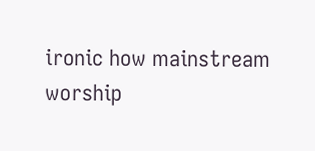ironic how mainstream worship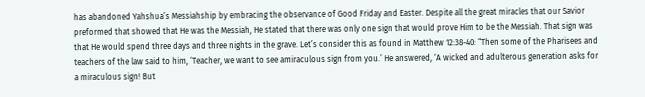has abandoned Yahshua’s Messiahship by embracing the observance of Good Friday and Easter. Despite all the great miracles that our Savior preformed that showed that He was the Messiah, He stated that there was only one sign that would prove Him to be the Messiah. That sign was that He would spend three days and three nights in the grave. Let’s consider this as found in Matthew 12:38-40: “Then some of the Pharisees and teachers of the law said to him, ‘Teacher, we want to see amiraculous sign from you.’ He answered, ‘A wicked and adulterous generation asks for a miraculous sign! But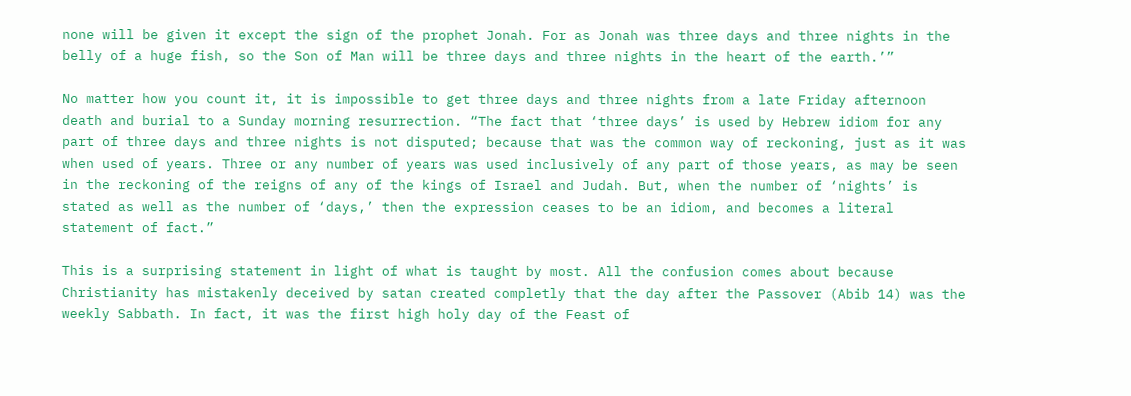none will be given it except the sign of the prophet Jonah. For as Jonah was three days and three nights in the belly of a huge fish, so the Son of Man will be three days and three nights in the heart of the earth.’”

No matter how you count it, it is impossible to get three days and three nights from a late Friday afternoon death and burial to a Sunday morning resurrection. “The fact that ‘three days’ is used by Hebrew idiom for any part of three days and three nights is not disputed; because that was the common way of reckoning, just as it was when used of years. Three or any number of years was used inclusively of any part of those years, as may be seen in the reckoning of the reigns of any of the kings of Israel and Judah. But, when the number of ‘nights’ is stated as well as the number of ‘days,’ then the expression ceases to be an idiom, and becomes a literal statement of fact.”

This is a surprising statement in light of what is taught by most. All the confusion comes about because Christianity has mistakenly deceived by satan created completly that the day after the Passover (Abib 14) was the weekly Sabbath. In fact, it was the first high holy day of the Feast of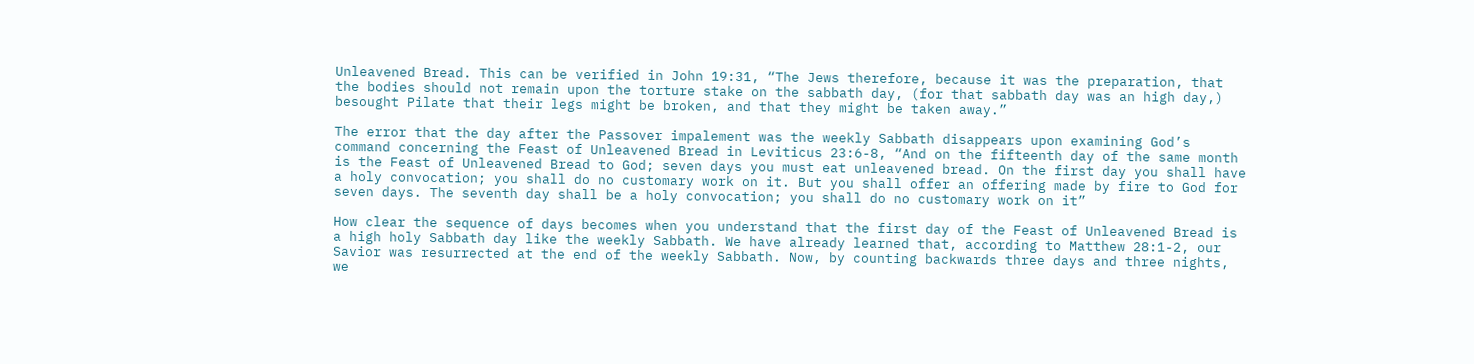Unleavened Bread. This can be verified in John 19:31, “The Jews therefore, because it was the preparation, that the bodies should not remain upon the torture stake on the sabbath day, (for that sabbath day was an high day,) besought Pilate that their legs might be broken, and that they might be taken away.”

The error that the day after the Passover impalement was the weekly Sabbath disappears upon examining God’s command concerning the Feast of Unleavened Bread in Leviticus 23:6-8, “And on the fifteenth day of the same month is the Feast of Unleavened Bread to God; seven days you must eat unleavened bread. On the first day you shall have a holy convocation; you shall do no customary work on it. But you shall offer an offering made by fire to God for seven days. The seventh day shall be a holy convocation; you shall do no customary work on it”

How clear the sequence of days becomes when you understand that the first day of the Feast of Unleavened Bread is a high holy Sabbath day like the weekly Sabbath. We have already learned that, according to Matthew 28:1-2, our Savior was resurrected at the end of the weekly Sabbath. Now, by counting backwards three days and three nights, we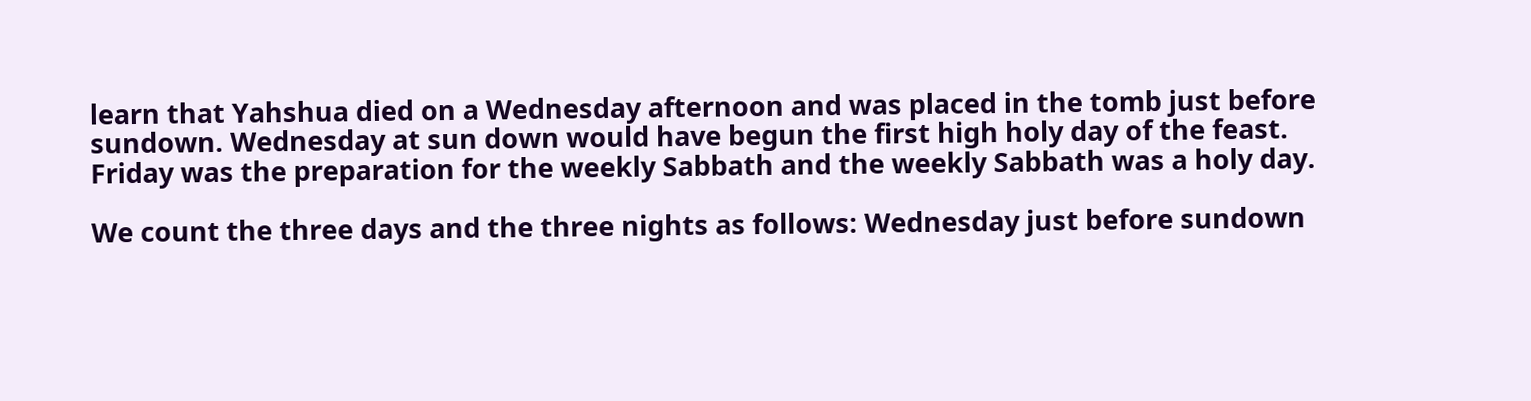learn that Yahshua died on a Wednesday afternoon and was placed in the tomb just before sundown. Wednesday at sun down would have begun the first high holy day of the feast. Friday was the preparation for the weekly Sabbath and the weekly Sabbath was a holy day.

We count the three days and the three nights as follows: Wednesday just before sundown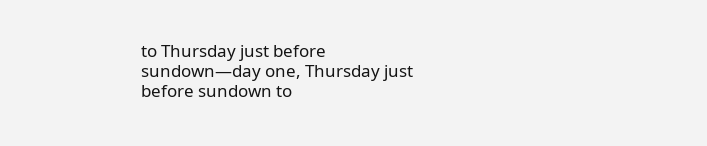to Thursday just before sundown—day one, Thursday just before sundown to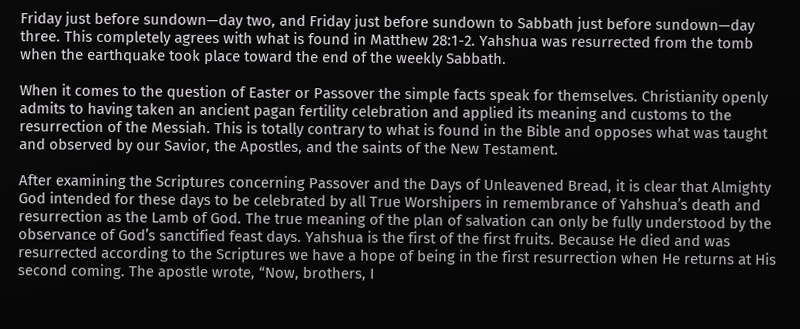Friday just before sundown—day two, and Friday just before sundown to Sabbath just before sundown—day three. This completely agrees with what is found in Matthew 28:1-2. Yahshua was resurrected from the tomb when the earthquake took place toward the end of the weekly Sabbath.

When it comes to the question of Easter or Passover the simple facts speak for themselves. Christianity openly admits to having taken an ancient pagan fertility celebration and applied its meaning and customs to the resurrection of the Messiah. This is totally contrary to what is found in the Bible and opposes what was taught and observed by our Savior, the Apostles, and the saints of the New Testament.

After examining the Scriptures concerning Passover and the Days of Unleavened Bread, it is clear that Almighty God intended for these days to be celebrated by all True Worshipers in remembrance of Yahshua’s death and resurrection as the Lamb of God. The true meaning of the plan of salvation can only be fully understood by the observance of God’s sanctified feast days. Yahshua is the first of the first fruits. Because He died and was resurrected according to the Scriptures we have a hope of being in the first resurrection when He returns at His second coming. The apostle wrote, “Now, brothers, I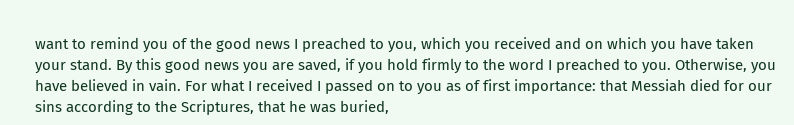want to remind you of the good news I preached to you, which you received and on which you have taken your stand. By this good news you are saved, if you hold firmly to the word I preached to you. Otherwise, you have believed in vain. For what I received I passed on to you as of first importance: that Messiah died for our sins according to the Scriptures, that he was buried,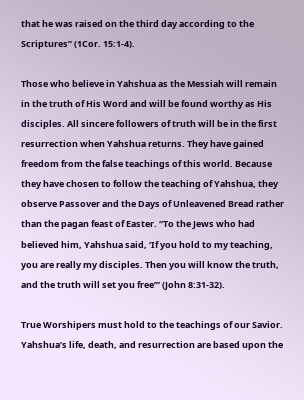that he was raised on the third day according to the Scriptures” (1Cor. 15:1-4).

Those who believe in Yahshua as the Messiah will remain in the truth of His Word and will be found worthy as His disciples. All sincere followers of truth will be in the first resurrection when Yahshua returns. They have gained freedom from the false teachings of this world. Because they have chosen to follow the teaching of Yahshua, they observe Passover and the Days of Unleavened Bread rather than the pagan feast of Easter. “To the Jews who had believed him, Yahshua said, ‘If you hold to my teaching, you are really my disciples. Then you will know the truth, and the truth will set you free’” (John 8:31-32).

True Worshipers must hold to the teachings of our Savior. Yahshua’s life, death, and resurrection are based upon the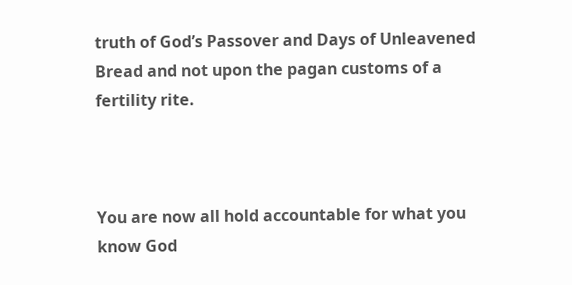truth of God’s Passover and Days of Unleavened Bread and not upon the pagan customs of a fertility rite.



You are now all hold accountable for what you know God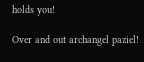holds you!

Over and out archangel paziel!